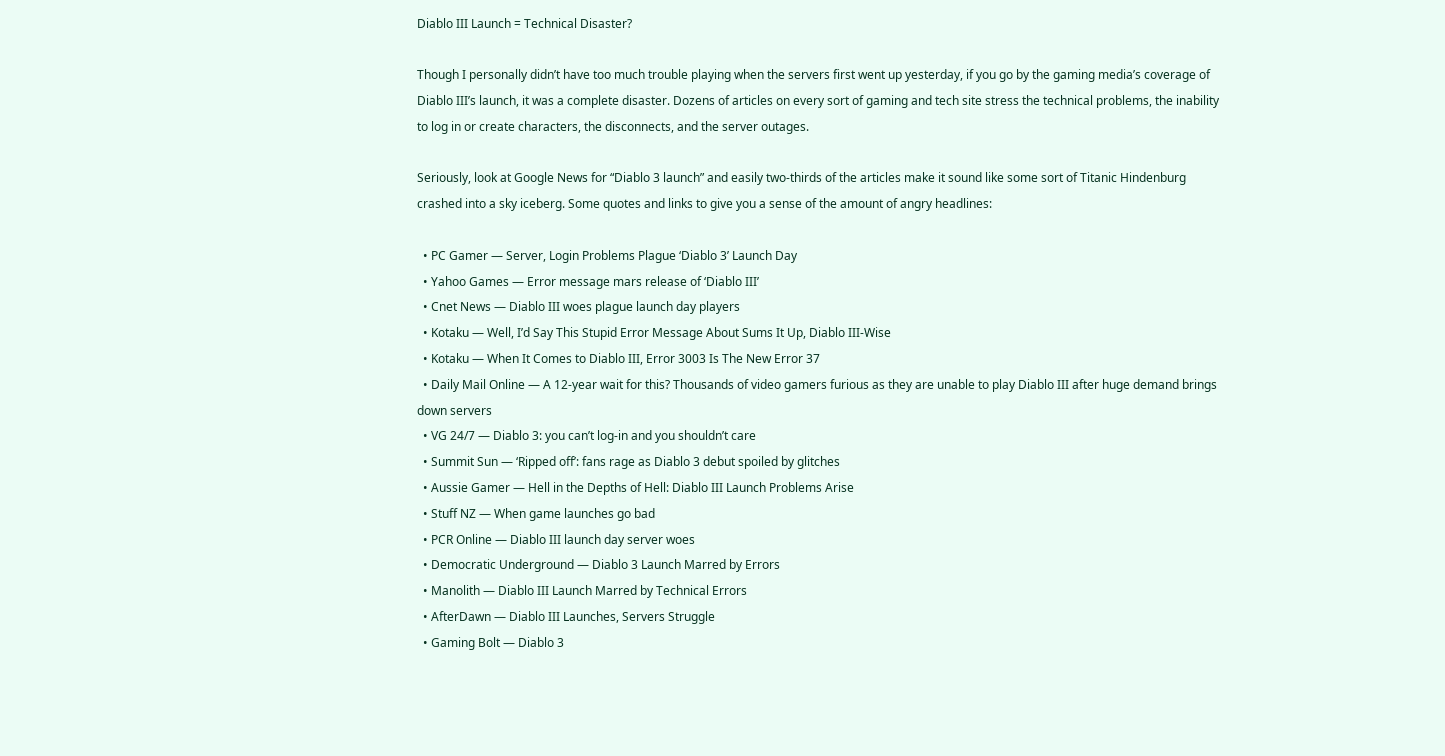Diablo III Launch = Technical Disaster?

Though I personally didn’t have too much trouble playing when the servers first went up yesterday, if you go by the gaming media’s coverage of Diablo III’s launch, it was a complete disaster. Dozens of articles on every sort of gaming and tech site stress the technical problems, the inability to log in or create characters, the disconnects, and the server outages.

Seriously, look at Google News for “Diablo 3 launch” and easily two-thirds of the articles make it sound like some sort of Titanic Hindenburg crashed into a sky iceberg. Some quotes and links to give you a sense of the amount of angry headlines:

  • PC Gamer — Server, Login Problems Plague ‘Diablo 3’ Launch Day
  • Yahoo Games — Error message mars release of ‘Diablo III’
  • Cnet News — Diablo III woes plague launch day players
  • Kotaku — Well, I’d Say This Stupid Error Message About Sums It Up, Diablo III-Wise
  • Kotaku — When It Comes to Diablo III, Error 3003 Is The New Error 37
  • Daily Mail Online — A 12-year wait for this? Thousands of video gamers furious as they are unable to play Diablo III after huge demand brings down servers
  • VG 24/7 — Diablo 3: you can’t log-in and you shouldn’t care
  • Summit Sun — ‘Ripped off’: fans rage as Diablo 3 debut spoiled by glitches
  • Aussie Gamer — Hell in the Depths of Hell: Diablo III Launch Problems Arise
  • Stuff NZ — When game launches go bad
  • PCR Online — Diablo III launch day server woes
  • Democratic Underground — Diablo 3 Launch Marred by Errors
  • Manolith — Diablo III Launch Marred by Technical Errors
  • AfterDawn — Diablo III Launches, Servers Struggle
  • Gaming Bolt — Diablo 3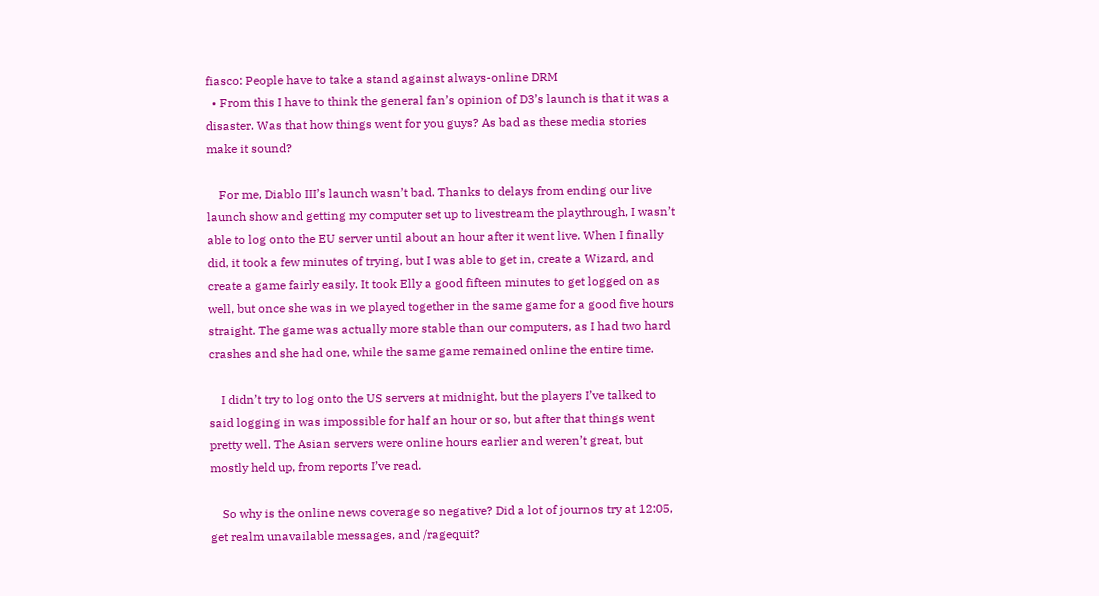fiasco: People have to take a stand against always-online DRM
  • From this I have to think the general fan’s opinion of D3’s launch is that it was a disaster. Was that how things went for you guys? As bad as these media stories make it sound?

    For me, Diablo III’s launch wasn’t bad. Thanks to delays from ending our live launch show and getting my computer set up to livestream the playthrough, I wasn’t able to log onto the EU server until about an hour after it went live. When I finally did, it took a few minutes of trying, but I was able to get in, create a Wizard, and create a game fairly easily. It took Elly a good fifteen minutes to get logged on as well, but once she was in we played together in the same game for a good five hours straight. The game was actually more stable than our computers, as I had two hard crashes and she had one, while the same game remained online the entire time.

    I didn’t try to log onto the US servers at midnight, but the players I’ve talked to said logging in was impossible for half an hour or so, but after that things went pretty well. The Asian servers were online hours earlier and weren’t great, but mostly held up, from reports I’ve read.

    So why is the online news coverage so negative? Did a lot of journos try at 12:05, get realm unavailable messages, and /ragequit?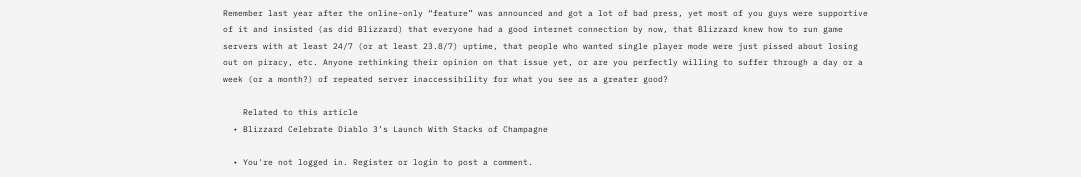Remember last year after the online-only “feature” was announced and got a lot of bad press, yet most of you guys were supportive of it and insisted (as did Blizzard) that everyone had a good internet connection by now, that Blizzard knew how to run game servers with at least 24/7 (or at least 23.8/7) uptime, that people who wanted single player mode were just pissed about losing out on piracy, etc. Anyone rethinking their opinion on that issue yet, or are you perfectly willing to suffer through a day or a week (or a month?) of repeated server inaccessibility for what you see as a greater good?

    Related to this article
  • Blizzard Celebrate Diablo 3’s Launch With Stacks of Champagne

  • You're not logged in. Register or login to post a comment.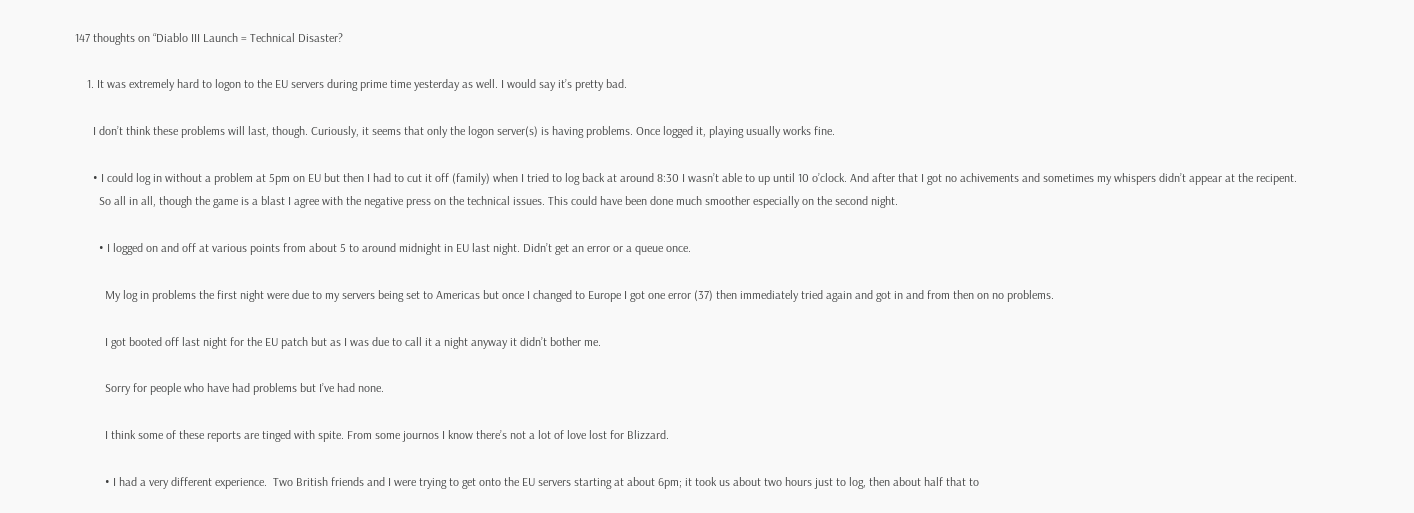147 thoughts on “Diablo III Launch = Technical Disaster?

    1. It was extremely hard to logon to the EU servers during prime time yesterday as well. I would say it’s pretty bad.

      I don’t think these problems will last, though. Curiously, it seems that only the logon server(s) is having problems. Once logged it, playing usually works fine.

      • I could log in without a problem at 5pm on EU but then I had to cut it off (family) when I tried to log back at around 8:30 I wasn’t able to up until 10 o’clock. And after that I got no achivements and sometimes my whispers didn’t appear at the recipent.
        So all in all, though the game is a blast I agree with the negative press on the technical issues. This could have been done much smoother especially on the second night.

        • I logged on and off at various points from about 5 to around midnight in EU last night. Didn’t get an error or a queue once.

          My log in problems the first night were due to my servers being set to Americas but once I changed to Europe I got one error (37) then immediately tried again and got in and from then on no problems.

          I got booted off last night for the EU patch but as I was due to call it a night anyway it didn’t bother me.

          Sorry for people who have had problems but I’ve had none.

          I think some of these reports are tinged with spite. From some journos I know there’s not a lot of love lost for Blizzard.

          • I had a very different experience.  Two British friends and I were trying to get onto the EU servers starting at about 6pm; it took us about two hours just to log, then about half that to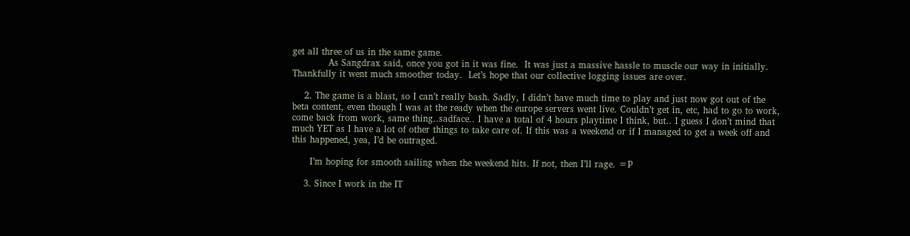get all three of us in the same game.
            As Sangdrax said, once you got in it was fine.  It was just a massive hassle to muscle our way in initially.  Thankfully it went much smoother today.  Let’s hope that our collective logging issues are over.

    2. The game is a blast, so I can’t really bash. Sadly, I didn’t have much time to play and just now got out of the beta content, even though I was at the ready when the europe servers went live. Couldn’t get in, etc, had to go to work, come back from work, same thing..sadface.. I have a total of 4 hours playtime I think, but.. I guess I don’t mind that much YET as I have a lot of other things to take care of. If this was a weekend or if I managed to get a week off and this happened, yea, I’d be outraged.

      I’m hoping for smooth sailing when the weekend hits. If not, then I’ll rage. =P

    3. Since I work in the IT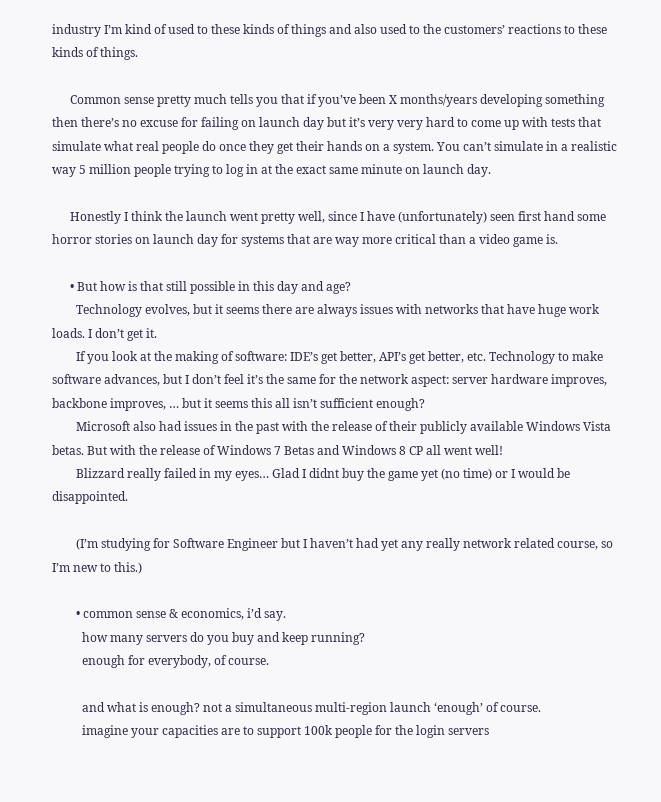industry I’m kind of used to these kinds of things and also used to the customers’ reactions to these kinds of things.

      Common sense pretty much tells you that if you’ve been X months/years developing something then there’s no excuse for failing on launch day but it’s very very hard to come up with tests that simulate what real people do once they get their hands on a system. You can’t simulate in a realistic way 5 million people trying to log in at the exact same minute on launch day.

      Honestly I think the launch went pretty well, since I have (unfortunately) seen first hand some horror stories on launch day for systems that are way more critical than a video game is.

      • But how is that still possible in this day and age?
        Technology evolves, but it seems there are always issues with networks that have huge work loads. I don’t get it.
        If you look at the making of software: IDE’s get better, API’s get better, etc. Technology to make software advances, but I don’t feel it’s the same for the network aspect: server hardware improves, backbone improves, … but it seems this all isn’t sufficient enough?
        Microsoft also had issues in the past with the release of their publicly available Windows Vista betas. But with the release of Windows 7 Betas and Windows 8 CP all went well!
        Blizzard really failed in my eyes… Glad I didnt buy the game yet (no time) or I would be disappointed.

        (I’m studying for Software Engineer but I haven’t had yet any really network related course, so I’m new to this.)

        • common sense & economics, i’d say.
          how many servers do you buy and keep running?
          enough for everybody, of course.

          and what is enough? not a simultaneous multi-region launch ‘enough’ of course.
          imagine your capacities are to support 100k people for the login servers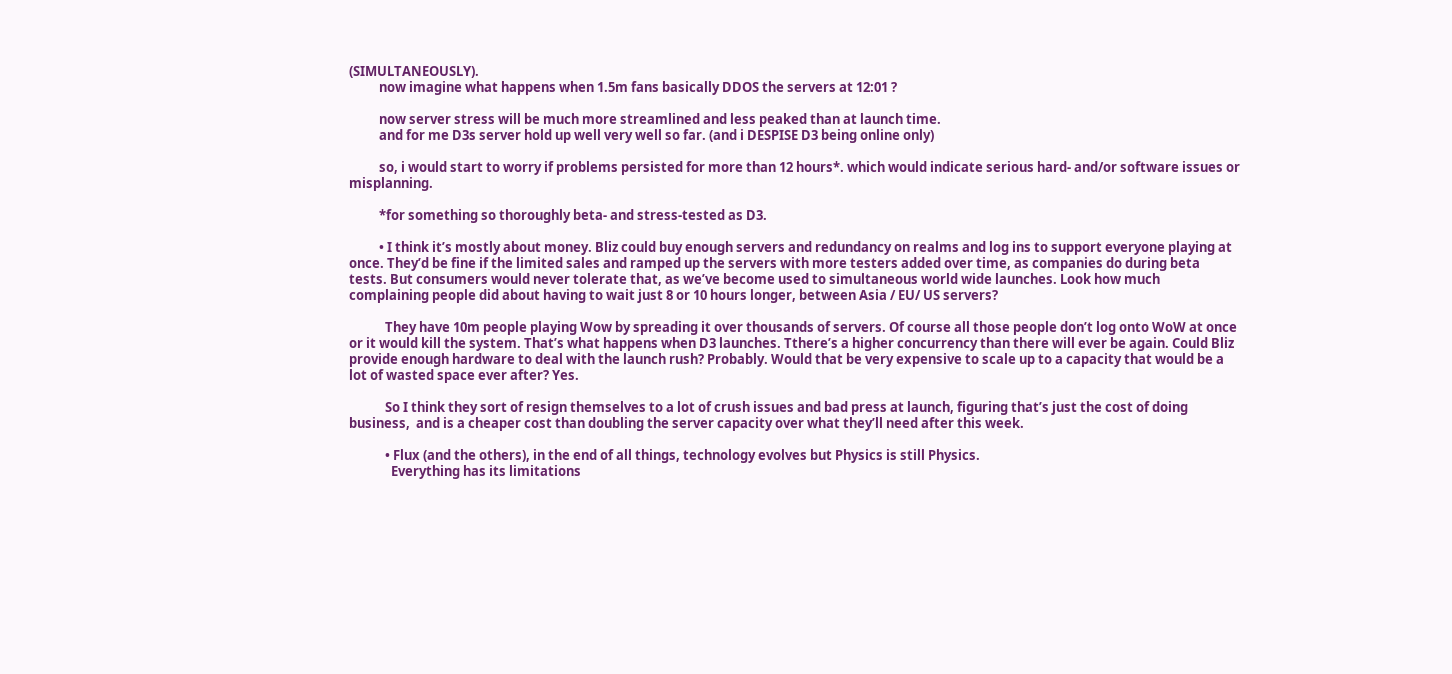(SIMULTANEOUSLY).
          now imagine what happens when 1.5m fans basically DDOS the servers at 12:01 ?

          now server stress will be much more streamlined and less peaked than at launch time.
          and for me D3s server hold up well very well so far. (and i DESPISE D3 being online only)

          so, i would start to worry if problems persisted for more than 12 hours*. which would indicate serious hard- and/or software issues or misplanning.

          *for something so thoroughly beta- and stress-tested as D3.

          • I think it’s mostly about money. Bliz could buy enough servers and redundancy on realms and log ins to support everyone playing at once. They’d be fine if the limited sales and ramped up the servers with more testers added over time, as companies do during beta tests. But consumers would never tolerate that, as we’ve become used to simultaneous world wide launches. Look how much complaining people did about having to wait just 8 or 10 hours longer, between Asia / EU/ US servers?

            They have 10m people playing Wow by spreading it over thousands of servers. Of course all those people don’t log onto WoW at once or it would kill the system. That’s what happens when D3 launches. Tthere’s a higher concurrency than there will ever be again. Could Bliz provide enough hardware to deal with the launch rush? Probably. Would that be very expensive to scale up to a capacity that would be a lot of wasted space ever after? Yes.

            So I think they sort of resign themselves to a lot of crush issues and bad press at launch, figuring that’s just the cost of doing business,  and is a cheaper cost than doubling the server capacity over what they’ll need after this week.

            • Flux (and the others), in the end of all things, technology evolves but Physics is still Physics.
              Everything has its limitations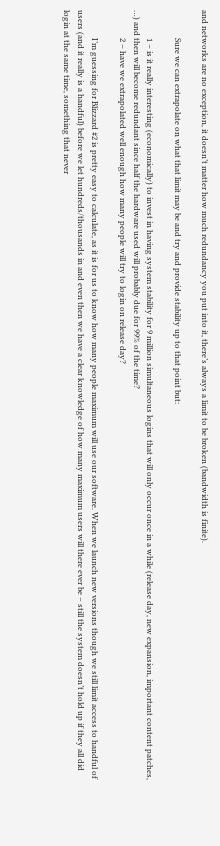and networks are no exception, it doesn’t matter how much redundancy you put into it, there’s always a limit to be broken (bandwidth is finite).

              Sure we can extrapolate on what that limit may be and try and provide stability up to that point but:

              1 – is it really interesting (economically) to invest in having system stability for 9 million simultaneous logins that will only occur once in a while (release day, new expansion, important content patches, …) and then will become redundant since half the hardware used will probably due for 99% of the time?
              2 – have we extrapolated well enough how many people will try to login on release day?

              I’m guessing for Blizzard #2 is pretty easy to calculate, as it is for us to know how many people maximum will use our software. When we launch new versions though we still limit access to handful of users (and it really is a handful) before we let hundreds/thousands in and even then we have a clear knowledge of how many maximum users will there ever be – still the system doesn’t hold up if they all did login at the same time, something that never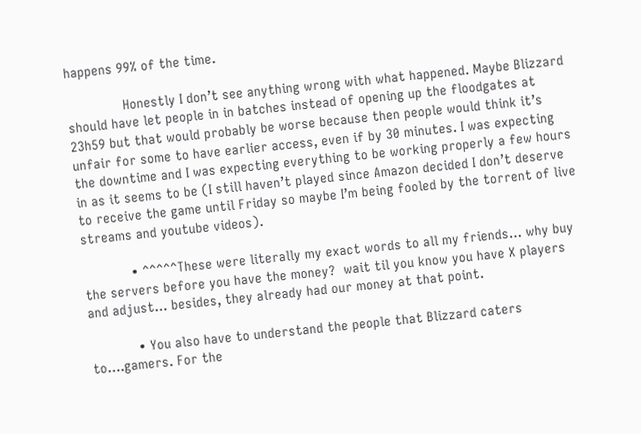happens 99% of the time.

              Honestly I don’t see anything wrong with what happened. Maybe Blizzard should have let people in in batches instead of opening up the floodgates at 23h59 but that would probably be worse because then people would think it’s unfair for some to have earlier access, even if by 30 minutes. I was expecting the downtime and I was expecting everything to be working properly a few hours in as it seems to be (I still haven’t played since Amazon decided I don’t deserve to receive the game until Friday so maybe I’m being fooled by the torrent of live streams and youtube videos).

            • ^^^^^These were literally my exact words to all my friends… why buy the servers before you have the money?  wait til you know you have X players and adjust… besides, they already had our money at that point.

            • You also have to understand the people that Blizzard caters to….gamers. For the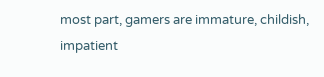most part, gamers are immature, childish, impatient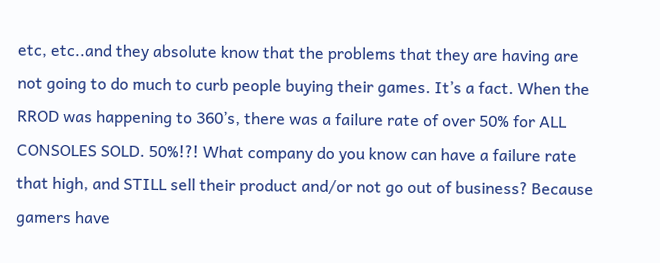etc, etc..and they absolute know that the problems that they are having are not going to do much to curb people buying their games. It’s a fact. When the RROD was happening to 360’s, there was a failure rate of over 50% for ALL CONSOLES SOLD. 50%!?! What company do you know can have a failure rate that high, and STILL sell their product and/or not go out of business? Because gamers have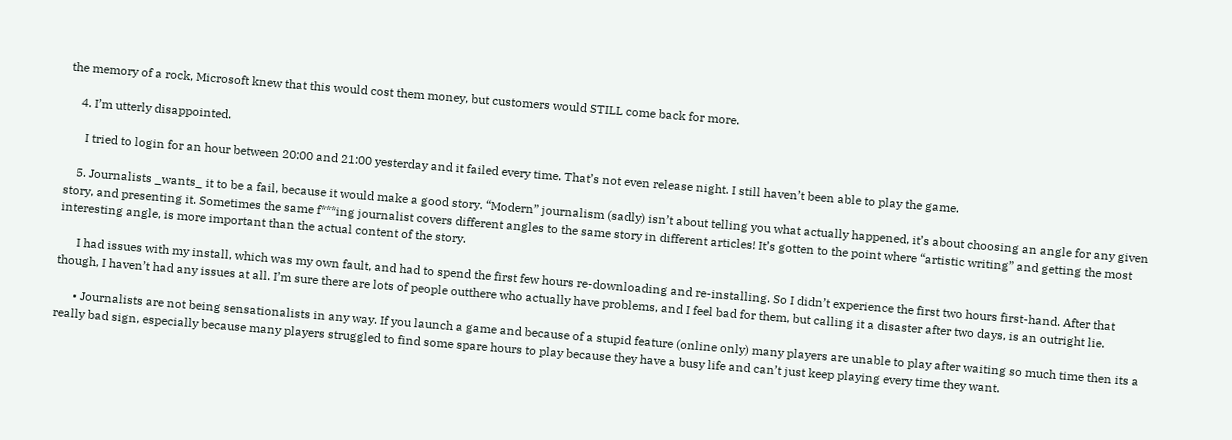the memory of a rock, Microsoft knew that this would cost them money, but customers would STILL come back for more.

    4. I’m utterly disappointed.

      I tried to login for an hour between 20:00 and 21:00 yesterday and it failed every time. That’s not even release night. I still haven’t been able to play the game.

    5. Journalists _wants_ it to be a fail, because it would make a good story. “Modern” journalism (sadly) isn’t about telling you what actually happened, it’s about choosing an angle for any given story, and presenting it. Sometimes the same f***ing journalist covers different angles to the same story in different articles! It’s gotten to the point where “artistic writing” and getting the most interesting angle, is more important than the actual content of the story.

      I had issues with my install, which was my own fault, and had to spend the first few hours re-downloading and re-installing. So I didn’t experience the first two hours first-hand. After that though, I haven’t had any issues at all. I’m sure there are lots of people outthere who actually have problems, and I feel bad for them, but calling it a disaster after two days, is an outright lie.

      • Journalists are not being sensationalists in any way. If you launch a game and because of a stupid feature (online only) many players are unable to play after waiting so much time then its a really bad sign, especially because many players struggled to find some spare hours to play because they have a busy life and can’t just keep playing every time they want.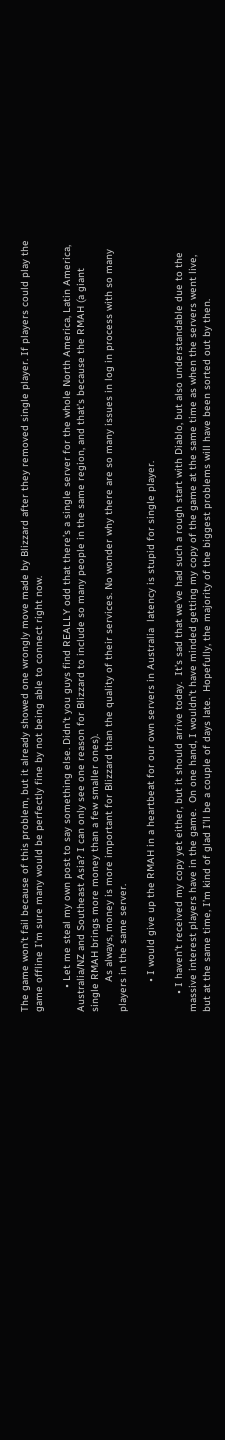The game won’t fail because of this problem, but it already showed one wrongly move made by Blizzard after they removed single player. If players could play the game offline I’m sure many would be perfectly fine by not being able to connect right now.

        • Let me steal my own post to say something else. Didn’t you guys find REALLY odd that there’s a single server for the whole North America, Latin America, Australia/NZ and Southeast Asia? I can only see one reason for Blizzard to include so many people in the same region, and that’s because the RMAH (a giant single RMAH brings more money than a few smaller ones).
          As always, money is more important for Blizzard than the quality of their services. No wonder why there are so many issues in log in process with so many players in the same server.

          • I would give up the RMAH in a heartbeat for our own servers in Australia  latency is stupid for single player.

      • I haven’t received my copy yet either, but it should arrive today.  It’s sad that we’ve had such a rough start with Diablo, but also understandable due to the massive interest players have in the game.  On one hand, I wouldn’t have minded getting my copy of the game at the same time as when the servers went live, but at the same time, I’m kind of glad I’ll be a couple of days late.  Hopefully, the majority of the biggest problems will have been sorted out by then.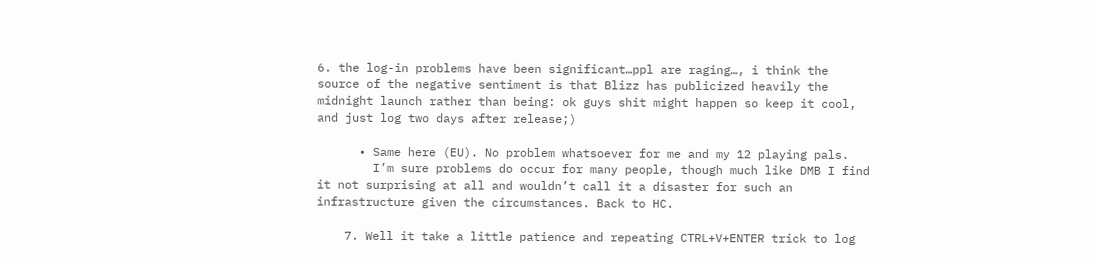6. the log-in problems have been significant…ppl are raging…, i think the source of the negative sentiment is that Blizz has publicized heavily the midnight launch rather than being: ok guys shit might happen so keep it cool, and just log two days after release;)

      • Same here (EU). No problem whatsoever for me and my 12 playing pals.
        I’m sure problems do occur for many people, though much like DMB I find it not surprising at all and wouldn’t call it a disaster for such an infrastructure given the circumstances. Back to HC.

    7. Well it take a little patience and repeating CTRL+V+ENTER trick to log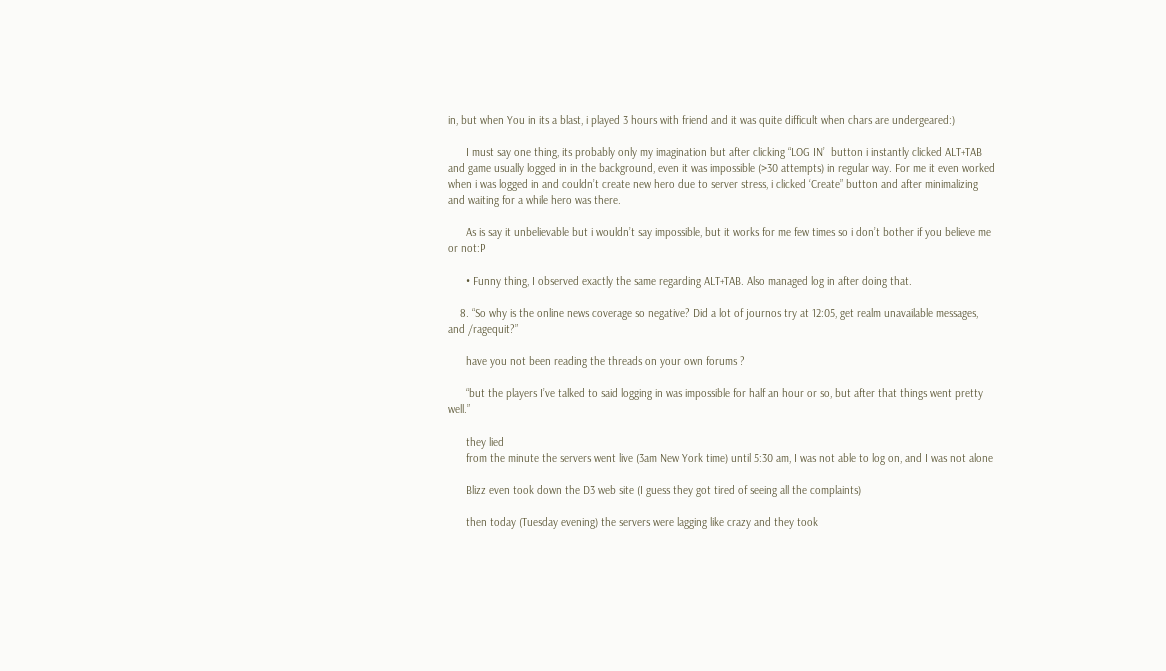in, but when You in its a blast, i played 3 hours with friend and it was quite difficult when chars are undergeared:)

      I must say one thing, its probably only my imagination but after clicking “LOG IN’  button i instantly clicked ALT+TAB and game usually logged in in the background, even it was impossible (>30 attempts) in regular way. For me it even worked when i was logged in and couldn’t create new hero due to server stress, i clicked ‘Create” button and after minimalizing and waiting for a while hero was there.

      As is say it unbelievable but i wouldn’t say impossible, but it works for me few times so i don’t bother if you believe me or not:P

      • Funny thing, I observed exactly the same regarding ALT+TAB. Also managed log in after doing that.

    8. “So why is the online news coverage so negative? Did a lot of journos try at 12:05, get realm unavailable messages, and /ragequit?”

      have you not been reading the threads on your own forums ?

      “but the players I’ve talked to said logging in was impossible for half an hour or so, but after that things went pretty well.”

      they lied
      from the minute the servers went live (3am New York time) until 5:30 am, I was not able to log on, and I was not alone

      Blizz even took down the D3 web site (I guess they got tired of seeing all the complaints)

      then today (Tuesday evening) the servers were lagging like crazy and they took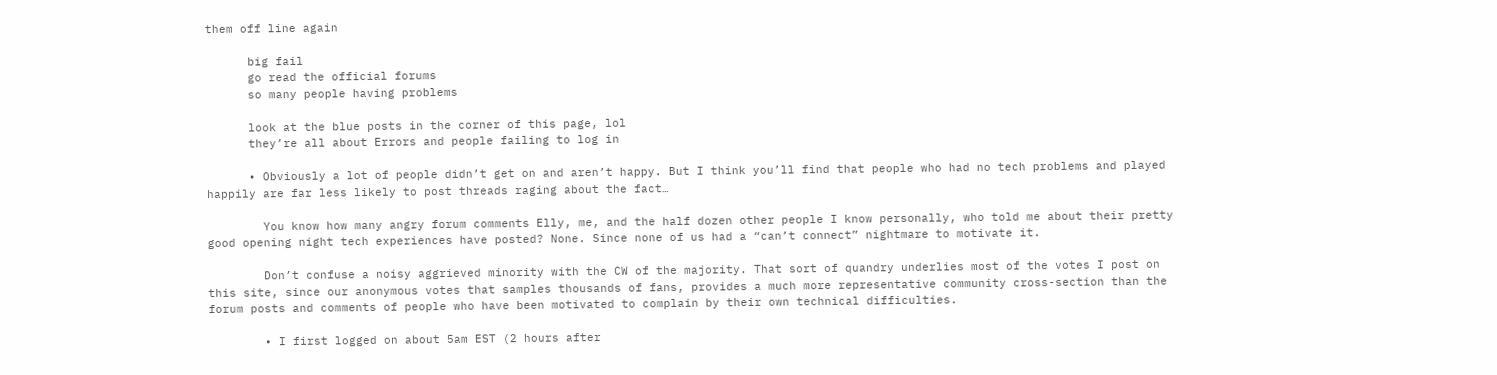them off line again

      big fail
      go read the official forums
      so many people having problems

      look at the blue posts in the corner of this page, lol
      they’re all about Errors and people failing to log in

      • Obviously a lot of people didn’t get on and aren’t happy. But I think you’ll find that people who had no tech problems and played happily are far less likely to post threads raging about the fact…

        You know how many angry forum comments Elly, me, and the half dozen other people I know personally, who told me about their pretty good opening night tech experiences have posted? None. Since none of us had a “can’t connect” nightmare to motivate it.

        Don’t confuse a noisy aggrieved minority with the CW of the majority. That sort of quandry underlies most of the votes I post on this site, since our anonymous votes that samples thousands of fans, provides a much more representative community cross-section than the forum posts and comments of people who have been motivated to complain by their own technical difficulties.

        • I first logged on about 5am EST (2 hours after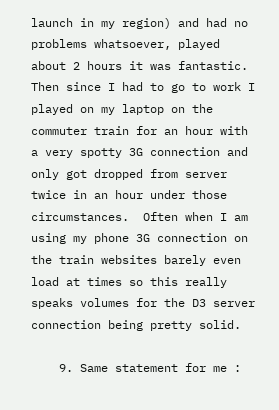launch in my region) and had no problems whatsoever, played about 2 hours it was fantastic.  Then since I had to go to work I played on my laptop on the commuter train for an hour with a very spotty 3G connection and only got dropped from server twice in an hour under those circumstances.  Often when I am using my phone 3G connection on the train websites barely even load at times so this really speaks volumes for the D3 server connection being pretty solid.

    9. Same statement for me :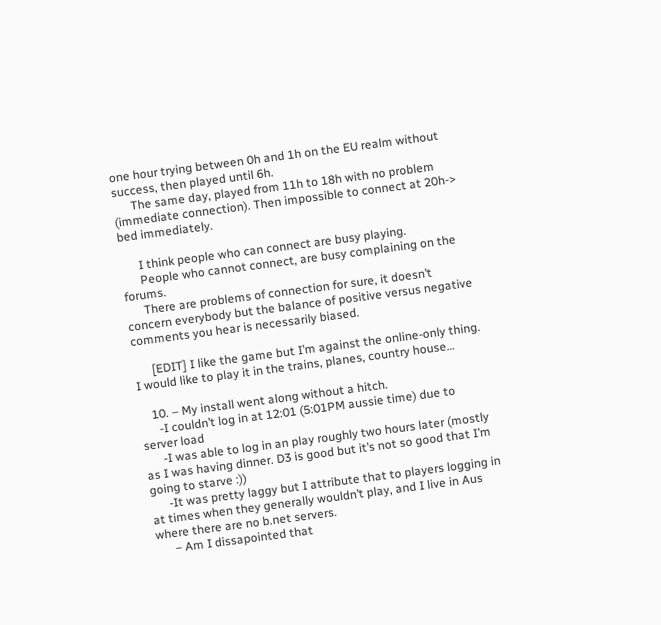one hour trying between 0h and 1h on the EU realm without success, then played until 6h.
      The same day, played from 11h to 18h with no problem (immediate connection). Then impossible to connect at 20h-> bed immediately.

      I think people who can connect are busy playing.
      People who cannot connect, are busy complaining on the forums.
      There are problems of connection for sure, it doesn’t concern everybody but the balance of positive versus negative comments you hear is necessarily biased.

      [EDIT] I like the game but I’m against the online-only thing. I would like to play it in the trains, planes, country house…

    10. – My install went along without a hitch.
      -I couldn’t log in at 12:01 (5:01PM aussie time) due to server load
      -I was able to log in an play roughly two hours later (mostly as I was having dinner. D3 is good but it’s not so good that I’m going to starve :))
      -It was pretty laggy but I attribute that to players logging in at times when they generally wouldn’t play, and I live in Aus where there are no b.net servers.
      – Am I dissapointed that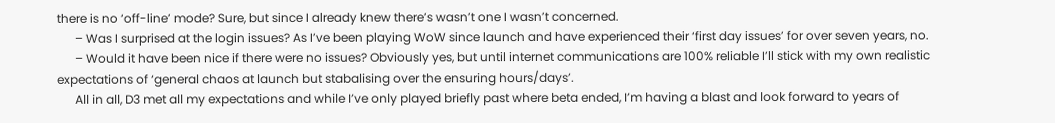there is no ‘off-line’ mode? Sure, but since I already knew there’s wasn’t one I wasn’t concerned.
      – Was I surprised at the login issues? As I’ve been playing WoW since launch and have experienced their ‘first day issues’ for over seven years, no.
      – Would it have been nice if there were no issues? Obviously yes, but until internet communications are 100% reliable I’ll stick with my own realistic expectations of ‘general chaos at launch but stabalising over the ensuring hours/days’.
      All in all, D3 met all my expectations and while I’ve only played briefly past where beta ended, I’m having a blast and look forward to years of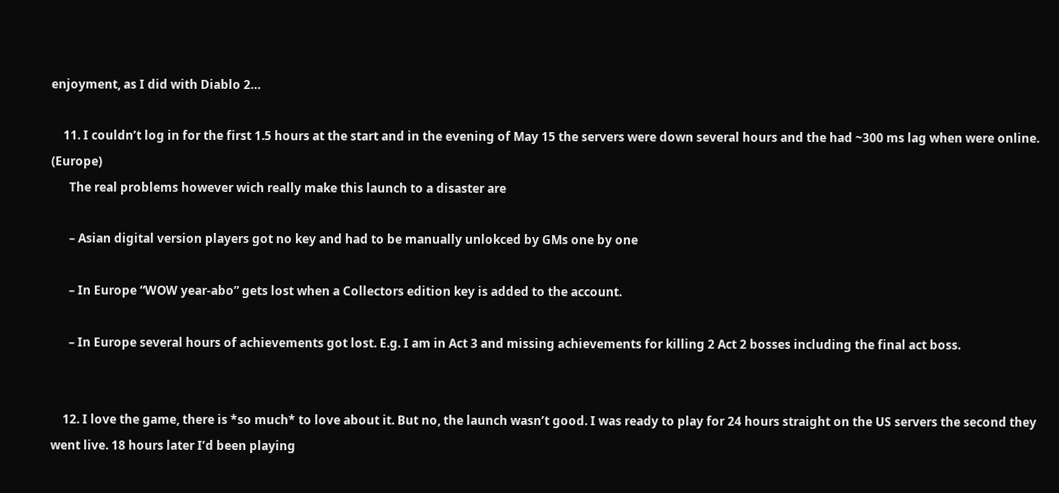enjoyment, as I did with Diablo 2…

    11. I couldn’t log in for the first 1.5 hours at the start and in the evening of May 15 the servers were down several hours and the had ~300 ms lag when were online. (Europe)
      The real problems however wich really make this launch to a disaster are

      – Asian digital version players got no key and had to be manually unlokced by GMs one by one

      – In Europe “WOW year-abo” gets lost when a Collectors edition key is added to the account.

      – In Europe several hours of achievements got lost. E.g. I am in Act 3 and missing achievements for killing 2 Act 2 bosses including the final act boss.


    12. I love the game, there is *so much* to love about it. But no, the launch wasn’t good. I was ready to play for 24 hours straight on the US servers the second they went live. 18 hours later I’d been playing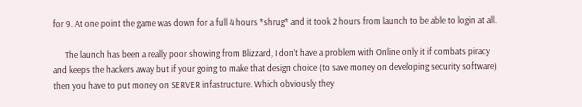for 9. At one point the game was down for a full 4 hours *shrug* and it took 2 hours from launch to be able to login at all.

      The launch has been a really poor showing from Blizzard, I don’t have a problem with Online only it if combats piracy and keeps the hackers away but if your going to make that design choice (to save money on developing security software) then you have to put money on SERVER infastructure. Which obviously they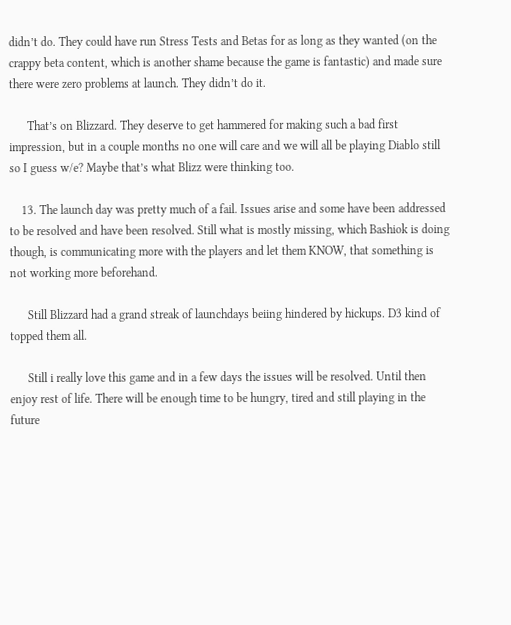didn’t do. They could have run Stress Tests and Betas for as long as they wanted (on the crappy beta content, which is another shame because the game is fantastic) and made sure there were zero problems at launch. They didn’t do it.

      That’s on Blizzard. They deserve to get hammered for making such a bad first impression, but in a couple months no one will care and we will all be playing Diablo still so I guess w/e? Maybe that’s what Blizz were thinking too.

    13. The launch day was pretty much of a fail. Issues arise and some have been addressed to be resolved and have been resolved. Still what is mostly missing, which Bashiok is doing though, is communicating more with the players and let them KNOW, that something is not working more beforehand.

      Still Blizzard had a grand streak of launchdays beiing hindered by hickups. D3 kind of topped them all.

      Still i really love this game and in a few days the issues will be resolved. Until then enjoy rest of life. There will be enough time to be hungry, tired and still playing in the future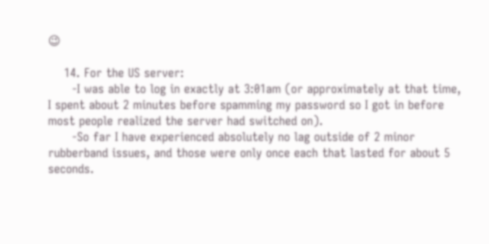😉

    14. For the US server:
      -I was able to log in exactly at 3:01am (or approximately at that time, I spent about 2 minutes before spamming my password so I got in before most people realized the server had switched on).
      -So far I have experienced absolutely no lag outside of 2 minor rubberband issues, and those were only once each that lasted for about 5 seconds.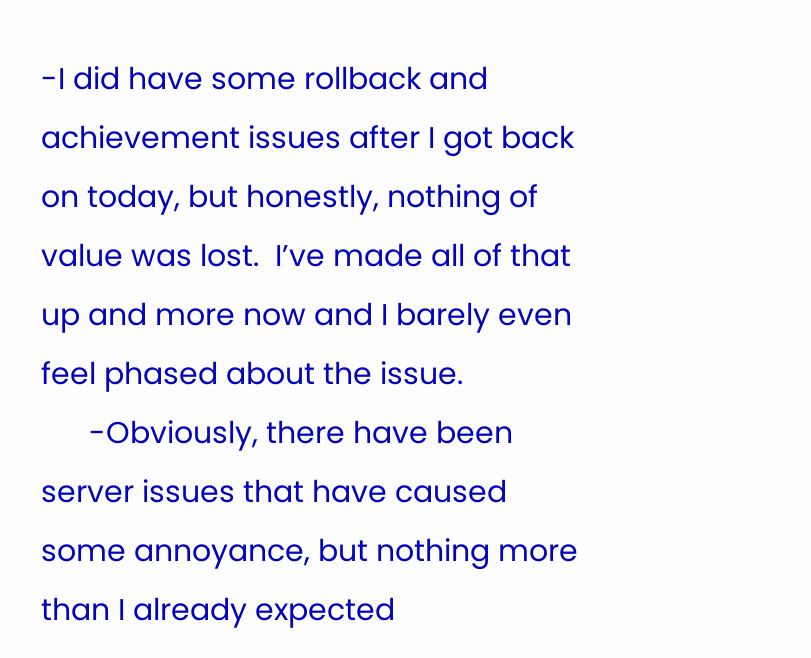-I did have some rollback and achievement issues after I got back on today, but honestly, nothing of value was lost.  I’ve made all of that up and more now and I barely even feel phased about the issue.
      -Obviously, there have been server issues that have caused some annoyance, but nothing more than I already expected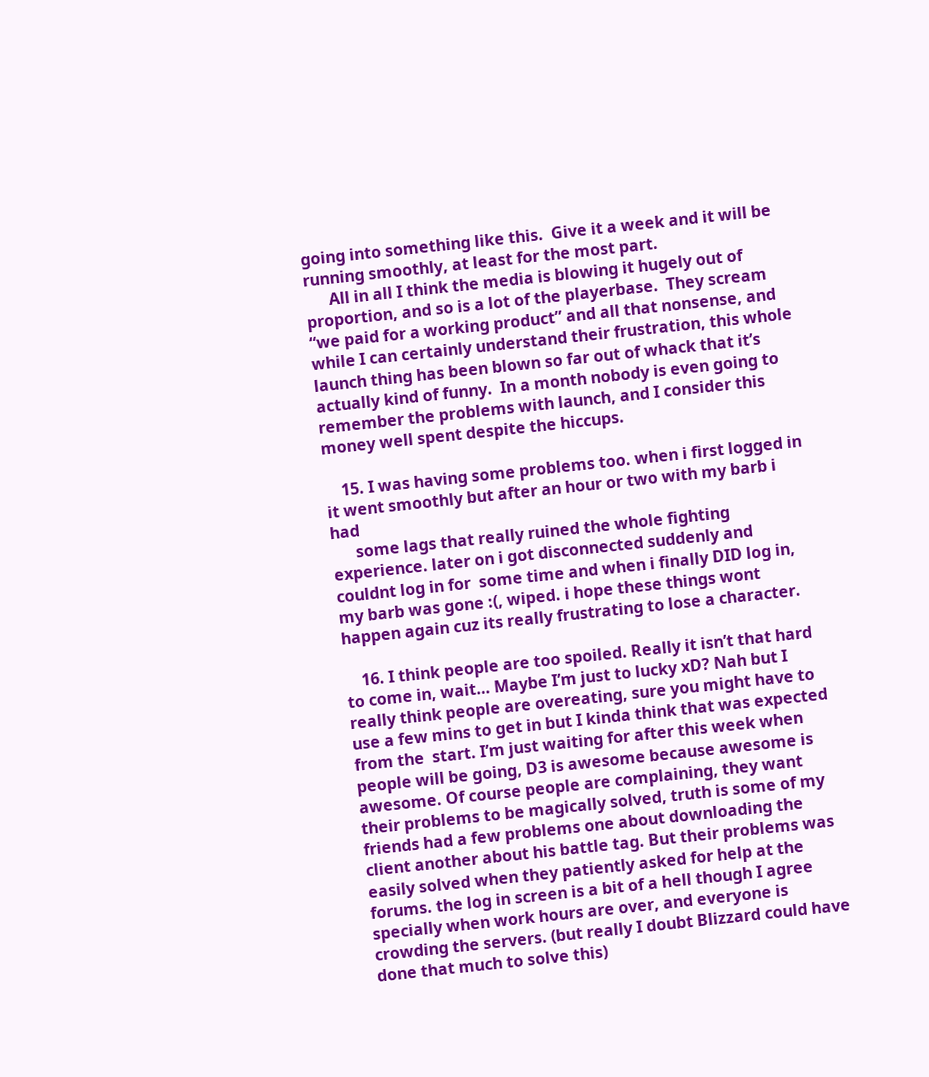going into something like this.  Give it a week and it will be running smoothly, at least for the most part.
      All in all I think the media is blowing it hugely out of proportion, and so is a lot of the playerbase.  They scream “we paid for a working product” and all that nonsense, and while I can certainly understand their frustration, this whole launch thing has been blown so far out of whack that it’s actually kind of funny.  In a month nobody is even going to remember the problems with launch, and I consider this money well spent despite the hiccups.

    15. I was having some problems too. when i first logged in it went smoothly but after an hour or two with my barb i had
      some lags that really ruined the whole fighting experience. later on i got disconnected suddenly and couldnt log in for  some time and when i finally DID log in, my barb was gone :(, wiped. i hope these things wont happen again cuz its really frustrating to lose a character.

    16. I think people are too spoiled. Really it isn’t that hard to come in, wait… Maybe I’m just to lucky xD? Nah but I really think people are overeating, sure you might have to use a few mins to get in but I kinda think that was expected from the  start. I’m just waiting for after this week when people will be going, D3 is awesome because awesome is awesome. Of course people are complaining, they want their problems to be magically solved, truth is some of my friends had a few problems one about downloading the client another about his battle tag. But their problems was easily solved when they patiently asked for help at the forums. the log in screen is a bit of a hell though I agree specially when work hours are over, and everyone is crowding the servers. (but really I doubt Blizzard could have done that much to solve this)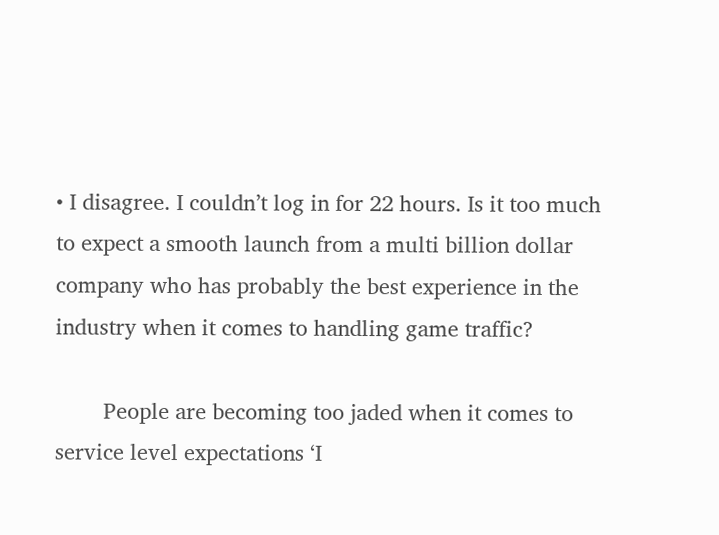• I disagree. I couldn’t log in for 22 hours. Is it too much to expect a smooth launch from a multi billion dollar company who has probably the best experience in the industry when it comes to handling game traffic?

        People are becoming too jaded when it comes to service level expectations ‘I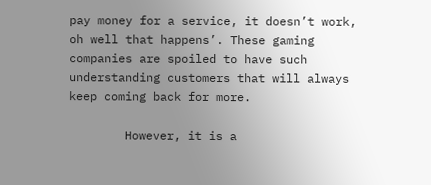pay money for a service, it doesn’t work, oh well that happens’. These gaming companies are spoiled to have such understanding customers that will always keep coming back for more.

        However, it is a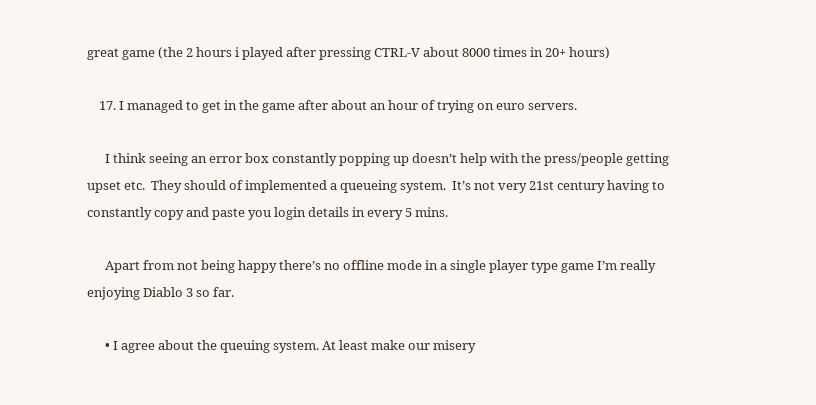great game (the 2 hours i played after pressing CTRL-V about 8000 times in 20+ hours)

    17. I managed to get in the game after about an hour of trying on euro servers.

      I think seeing an error box constantly popping up doesn’t help with the press/people getting upset etc.  They should of implemented a queueing system.  It’s not very 21st century having to constantly copy and paste you login details in every 5 mins.

      Apart from not being happy there’s no offline mode in a single player type game I’m really enjoying Diablo 3 so far.

      • I agree about the queuing system. At least make our misery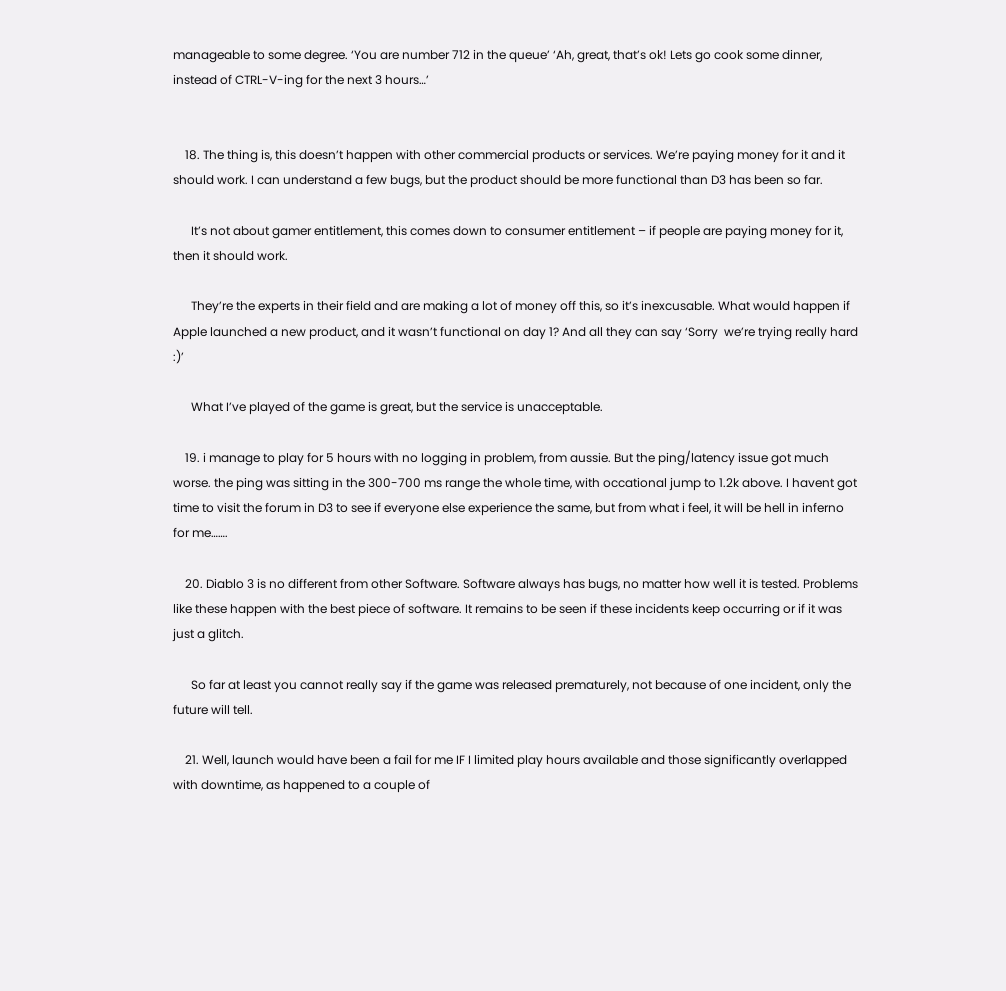manageable to some degree. ‘You are number 712 in the queue’ ‘Ah, great, that’s ok! Lets go cook some dinner, instead of CTRL-V-ing for the next 3 hours…’


    18. The thing is, this doesn’t happen with other commercial products or services. We’re paying money for it and it should work. I can understand a few bugs, but the product should be more functional than D3 has been so far.

      It’s not about gamer entitlement, this comes down to consumer entitlement – if people are paying money for it, then it should work.

      They’re the experts in their field and are making a lot of money off this, so it’s inexcusable. What would happen if Apple launched a new product, and it wasn’t functional on day 1? And all they can say ‘Sorry  we’re trying really hard :)’

      What I’ve played of the game is great, but the service is unacceptable.

    19. i manage to play for 5 hours with no logging in problem, from aussie. But the ping/latency issue got much worse. the ping was sitting in the 300-700 ms range the whole time, with occational jump to 1.2k above. I havent got time to visit the forum in D3 to see if everyone else experience the same, but from what i feel, it will be hell in inferno for me…….

    20. Diablo 3 is no different from other Software. Software always has bugs, no matter how well it is tested. Problems like these happen with the best piece of software. It remains to be seen if these incidents keep occurring or if it was just a glitch.

      So far at least you cannot really say if the game was released prematurely, not because of one incident, only the future will tell.

    21. Well, launch would have been a fail for me IF I limited play hours available and those significantly overlapped with downtime, as happened to a couple of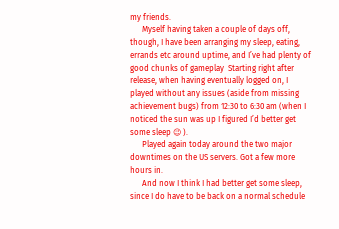my friends.
      Myself having taken a couple of days off, though, I have been arranging my sleep, eating, errands etc around uptime, and I’ve had plenty of good chunks of gameplay  Starting right after release, when having eventually logged on, I played without any issues (aside from missing achievement bugs) from 12:30 to 6:30 am (when I noticed the sun was up I figured I’d better get some sleep 😉 ).
      Played again today around the two major downtimes on the US servers. Got a few more hours in.
      And now I think I had better get some sleep, since I do have to be back on a normal schedule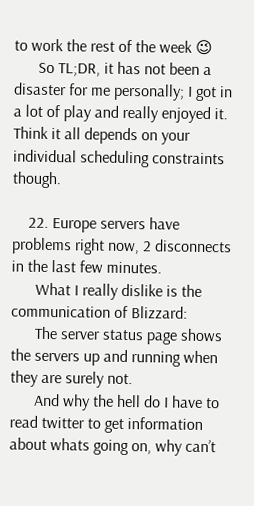to work the rest of the week 😉
      So TL;DR, it has not been a disaster for me personally; I got in a lot of play and really enjoyed it. Think it all depends on your individual scheduling constraints though.

    22. Europe servers have problems right now, 2 disconnects in the last few minutes.
      What I really dislike is the communication of Blizzard:
      The server status page shows the servers up and running when they are surely not.
      And why the hell do I have to read twitter to get information about whats going on, why can’t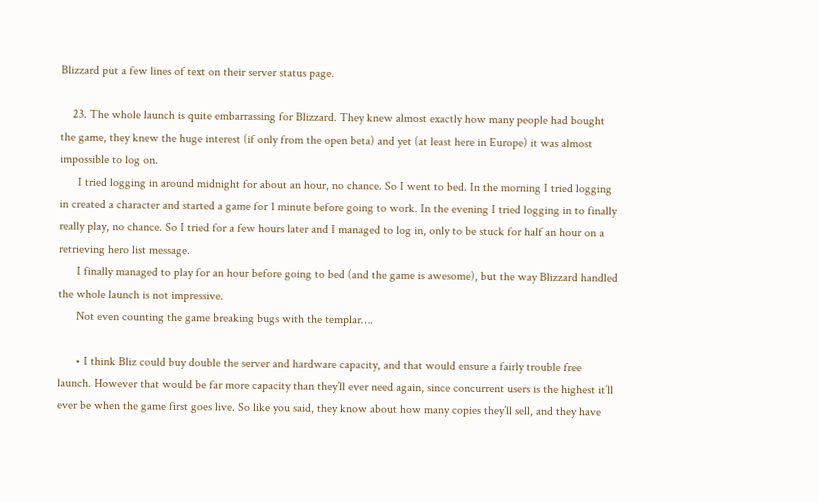Blizzard put a few lines of text on their server status page.

    23. The whole launch is quite embarrassing for Blizzard. They knew almost exactly how many people had bought the game, they knew the huge interest (if only from the open beta) and yet (at least here in Europe) it was almost impossible to log on.
      I tried logging in around midnight for about an hour, no chance. So I went to bed. In the morning I tried logging in created a character and started a game for 1 minute before going to work. In the evening I tried logging in to finally really play, no chance. So I tried for a few hours later and I managed to log in, only to be stuck for half an hour on a retrieving hero list message.
      I finally managed to play for an hour before going to bed (and the game is awesome), but the way Blizzard handled the whole launch is not impressive.
      Not even counting the game breaking bugs with the templar….

      • I think Bliz could buy double the server and hardware capacity, and that would ensure a fairly trouble free launch. However that would be far more capacity than they’ll ever need again, since concurrent users is the highest it’ll ever be when the game first goes live. So like you said, they know about how many copies they’ll sell, and they have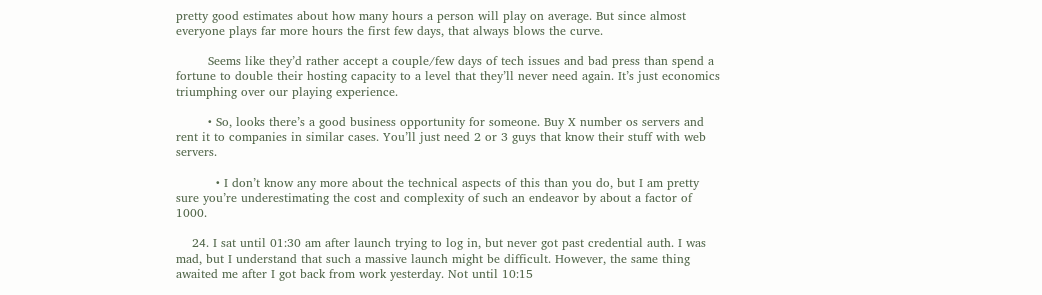pretty good estimates about how many hours a person will play on average. But since almost everyone plays far more hours the first few days, that always blows the curve.

        Seems like they’d rather accept a couple/few days of tech issues and bad press than spend a fortune to double their hosting capacity to a level that they’ll never need again. It’s just economics triumphing over our playing experience.

        • So, looks there’s a good business opportunity for someone. Buy X number os servers and rent it to companies in similar cases. You’ll just need 2 or 3 guys that know their stuff with web servers.

          • I don’t know any more about the technical aspects of this than you do, but I am pretty sure you’re underestimating the cost and complexity of such an endeavor by about a factor of 1000.

    24. I sat until 01:30 am after launch trying to log in, but never got past credential auth. I was mad, but I understand that such a massive launch might be difficult. However, the same thing awaited me after I got back from work yesterday. Not until 10:15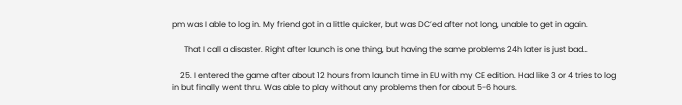pm was I able to log in. My friend got in a little quicker, but was DC’ed after not long, unable to get in again.

      That I call a disaster. Right after launch is one thing, but having the same problems 24h later is just bad…

    25. I entered the game after about 12 hours from launch time in EU with my CE edition. Had like 3 or 4 tries to log in but finally went thru. Was able to play without any problems then for about 5-6 hours.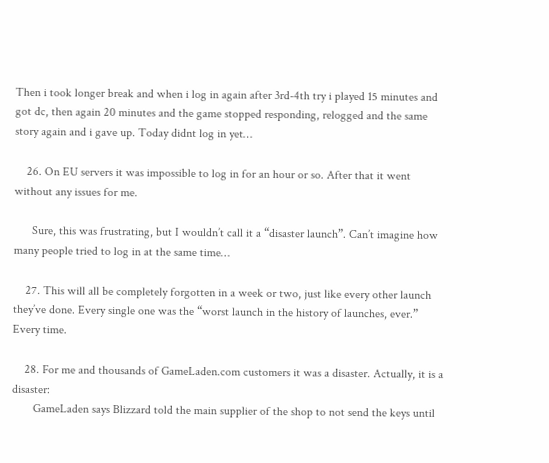Then i took longer break and when i log in again after 3rd-4th try i played 15 minutes and got dc, then again 20 minutes and the game stopped responding, relogged and the same story again and i gave up. Today didnt log in yet…

    26. On EU servers it was impossible to log in for an hour or so. After that it went without any issues for me.

      Sure, this was frustrating, but I wouldn’t call it a “disaster launch”. Can’t imagine how many people tried to log in at the same time…

    27. This will all be completely forgotten in a week or two, just like every other launch they’ve done. Every single one was the “worst launch in the history of launches, ever.” Every time.

    28. For me and thousands of GameLaden.com customers it was a disaster. Actually, it is a disaster:
       GameLaden says Blizzard told the main supplier of the shop to not send the keys until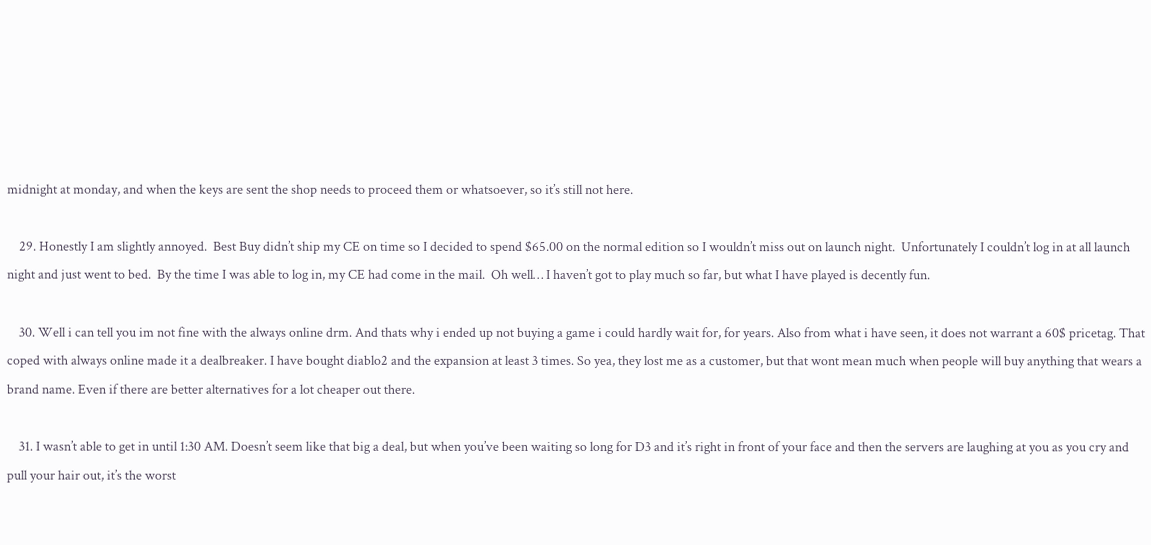midnight at monday, and when the keys are sent the shop needs to proceed them or whatsoever, so it’s still not here.

    29. Honestly I am slightly annoyed.  Best Buy didn’t ship my CE on time so I decided to spend $65.00 on the normal edition so I wouldn’t miss out on launch night.  Unfortunately I couldn’t log in at all launch night and just went to bed.  By the time I was able to log in, my CE had come in the mail.  Oh well… I haven’t got to play much so far, but what I have played is decently fun.

    30. Well i can tell you im not fine with the always online drm. And thats why i ended up not buying a game i could hardly wait for, for years. Also from what i have seen, it does not warrant a 60$ pricetag. That coped with always online made it a dealbreaker. I have bought diablo2 and the expansion at least 3 times. So yea, they lost me as a customer, but that wont mean much when people will buy anything that wears a brand name. Even if there are better alternatives for a lot cheaper out there.

    31. I wasn’t able to get in until 1:30 AM. Doesn’t seem like that big a deal, but when you’ve been waiting so long for D3 and it’s right in front of your face and then the servers are laughing at you as you cry and pull your hair out, it’s the worst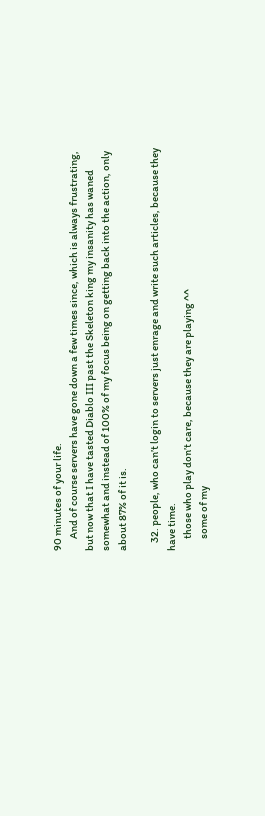90 minutes of your life.
      And of course servers have gone down a few times since, which is always frustrating, but now that I have tasted Diablo III past the Skeleton king my insanity has waned somewhat and instead of 100% of my focus being on getting back into the action, only about 87% of it is.

    32. people, who can’t login to servers just enrage and write such articles, because they have time.
      those who play don’t care, because they are playing ^^
      some of my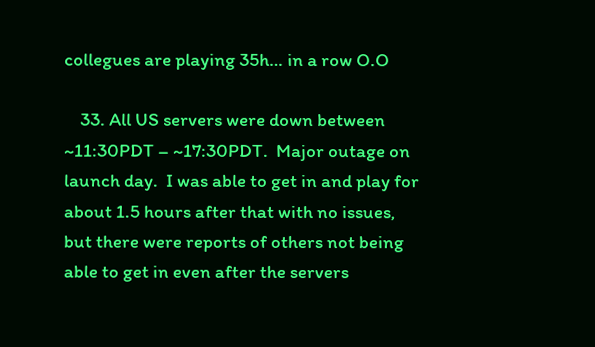collegues are playing 35h… in a row O.O

    33. All US servers were down between ~11:30PDT – ~17:30PDT.  Major outage on launch day.  I was able to get in and play for about 1.5 hours after that with no issues, but there were reports of others not being able to get in even after the servers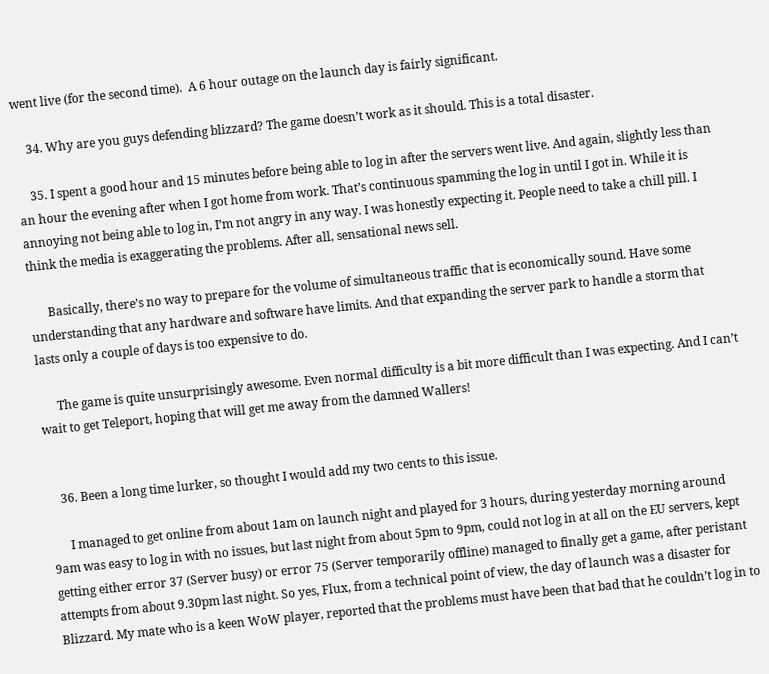went live (for the second time).  A 6 hour outage on the launch day is fairly significant.

    34. Why are you guys defending blizzard? The game doesn’t work as it should. This is a total disaster.

    35. I spent a good hour and 15 minutes before being able to log in after the servers went live. And again, slightly less than an hour the evening after when I got home from work. That’s continuous spamming the log in until I got in. While it is annoying not being able to log in, I’m not angry in any way. I was honestly expecting it. People need to take a chill pill. I think the media is exaggerating the problems. After all, sensational news sell.

      Basically, there’s no way to prepare for the volume of simultaneous traffic that is economically sound. Have some understanding that any hardware and software have limits. And that expanding the server park to handle a storm that lasts only a couple of days is too expensive to do.

      The game is quite unsurprisingly awesome. Even normal difficulty is a bit more difficult than I was expecting. And I can’t wait to get Teleport, hoping that will get me away from the damned Wallers!


    36. Been a long time lurker, so thought I would add my two cents to this issue.

      I managed to get online from about 1am on launch night and played for 3 hours, during yesterday morning around 9am was easy to log in with no issues, but last night from about 5pm to 9pm, could not log in at all on the EU servers, kept getting either error 37 (Server busy) or error 75 (Server temporarily offline) managed to finally get a game, after peristant attempts from about 9.30pm last night. So yes, Flux, from a technical point of view, the day of launch was a disaster for Blizzard. My mate who is a keen WoW player, reported that the problems must have been that bad that he couldn’t log in to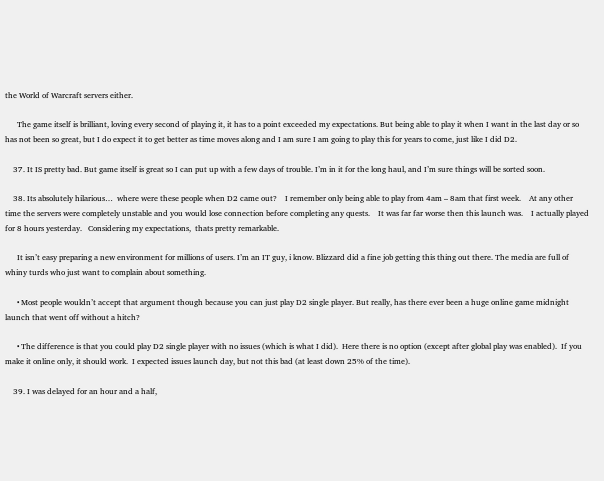the World of Warcraft servers either.

      The game itself is brilliant, loving every second of playing it, it has to a point exceeded my expectations. But being able to play it when I want in the last day or so has not been so great, but I do expect it to get better as time moves along and I am sure I am going to play this for years to come, just like I did D2.

    37. It IS pretty bad. But game itself is great so I can put up with a few days of trouble. I’m in it for the long haul, and I’m sure things will be sorted soon.

    38. Its absolutely hilarious…  where were these people when D2 came out?    I remember only being able to play from 4am – 8am that first week.    At any other time the servers were completely unstable and you would lose connection before completing any quests.    It was far far worse then this launch was.    I actually played for 8 hours yesterday.   Considering my expectations,  thats pretty remarkable.

      It isn’t easy preparing a new environment for millions of users. I’m an IT guy, i know. Blizzard did a fine job getting this thing out there. The media are full of whiny turds who just want to complain about something.

      • Most people wouldn’t accept that argument though because you can just play D2 single player. But really, has there ever been a huge online game midnight launch that went off without a hitch?

      • The difference is that you could play D2 single player with no issues (which is what I did).  Here there is no option (except after global play was enabled).  If you make it online only, it should work.  I expected issues launch day, but not this bad (at least down 25% of the time).

    39. I was delayed for an hour and a half,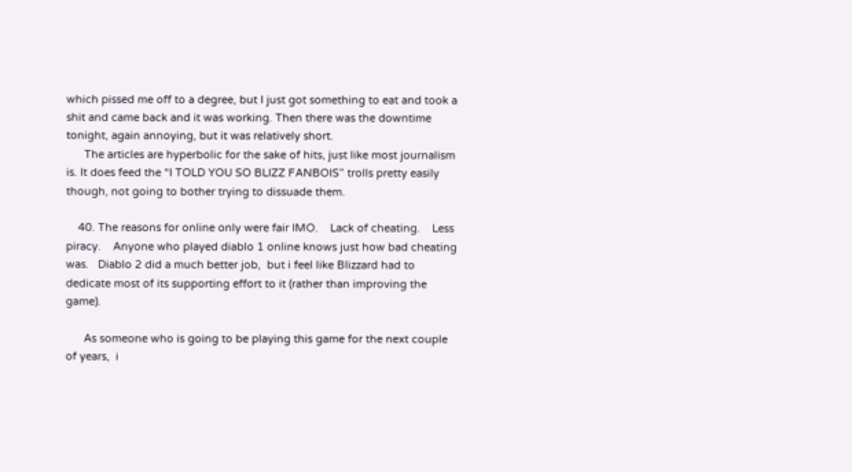which pissed me off to a degree, but I just got something to eat and took a shit and came back and it was working. Then there was the downtime tonight, again annoying, but it was relatively short.
      The articles are hyperbolic for the sake of hits, just like most journalism is. It does feed the “I TOLD YOU SO BLIZZ FANBOIS” trolls pretty easily though, not going to bother trying to dissuade them.

    40. The reasons for online only were fair IMO.    Lack of cheating.    Less piracy.    Anyone who played diablo 1 online knows just how bad cheating was.   Diablo 2 did a much better job,  but i feel like Blizzard had to dedicate most of its supporting effort to it (rather than improving the game).

      As someone who is going to be playing this game for the next couple of years,  i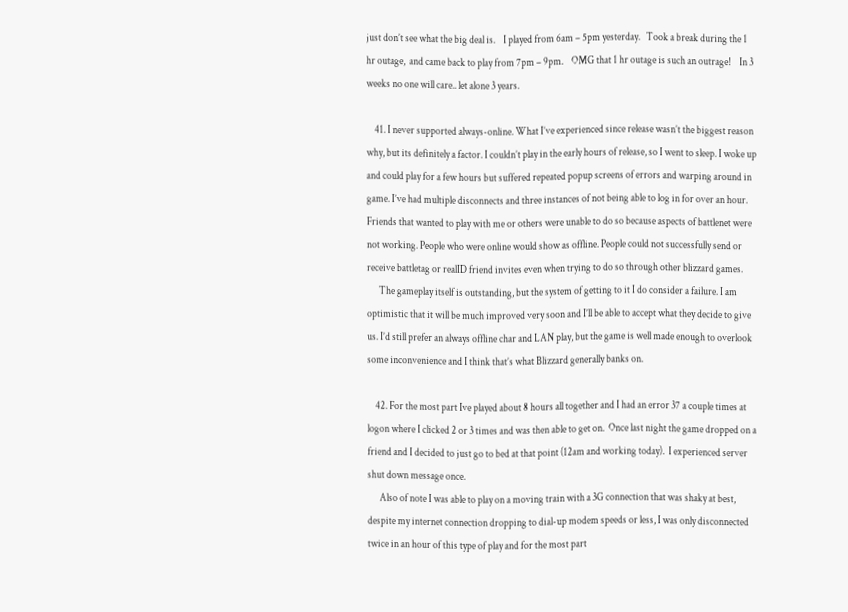just don’t see what the big deal is.    I played from 6am – 5pm yesterday.   Took a break during the 1 hr outage,  and came back to play from 7pm – 9pm.    OMG that 1 hr outage is such an outrage!    In 3 weeks no one will care.. let alone 3 years.

    41. I never supported always-online. What I’ve experienced since release wasn’t the biggest reason why, but its definitely a factor. I couldn’t play in the early hours of release, so I went to sleep. I woke up and could play for a few hours but suffered repeated popup screens of errors and warping around in game. I’ve had multiple disconnects and three instances of not being able to log in for over an hour. Friends that wanted to play with me or others were unable to do so because aspects of battlenet were not working. People who were online would show as offline. People could not successfully send or receive battletag or realID friend invites even when trying to do so through other blizzard games.
      The gameplay itself is outstanding, but the system of getting to it I do consider a failure. I am optimistic that it will be much improved very soon and I’ll be able to accept what they decide to give us. I’d still prefer an always offline char and LAN play, but the game is well made enough to overlook some inconvenience and I think that’s what Blizzard generally banks on.

    42. For the most part Ive played about 8 hours all together and I had an error 37 a couple times at logon where I clicked 2 or 3 times and was then able to get on.  Once last night the game dropped on a friend and I decided to just go to bed at that point (12am and working today).  I experienced server shut down message once.
      Also of note I was able to play on a moving train with a 3G connection that was shaky at best, despite my internet connection dropping to dial-up modem speeds or less, I was only disconnected twice in an hour of this type of play and for the most part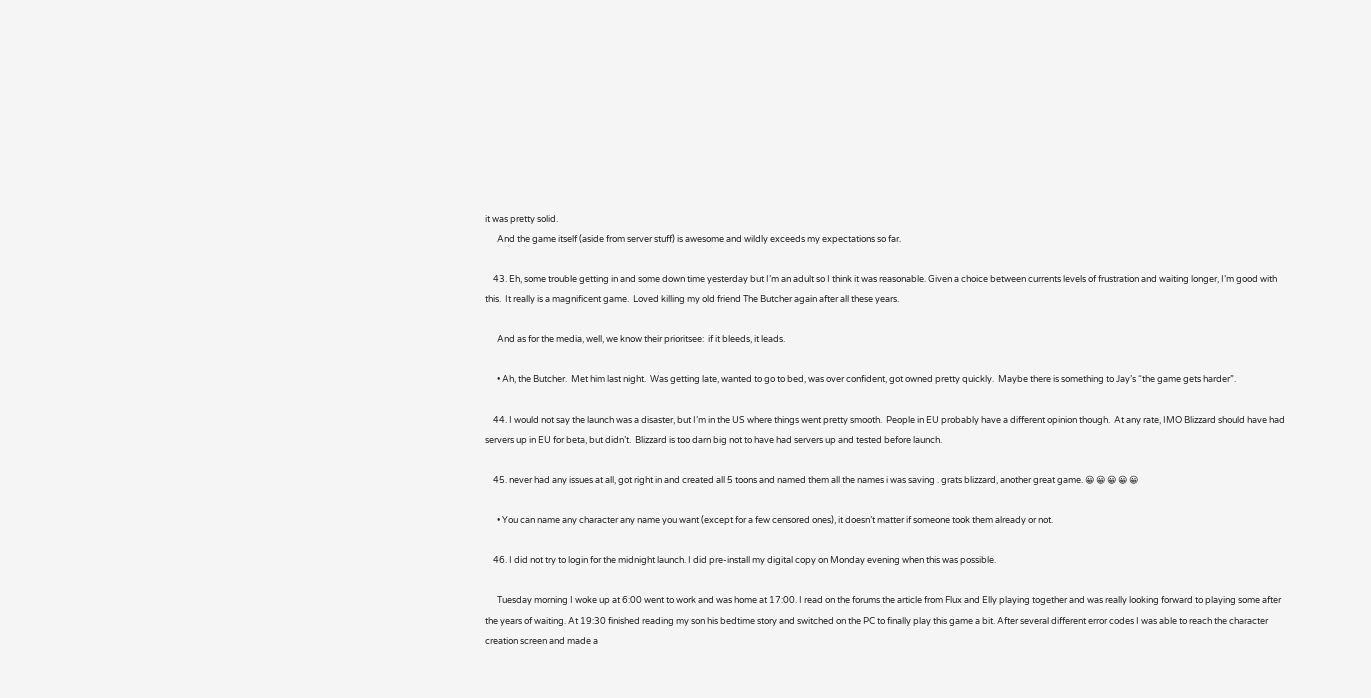it was pretty solid.
      And the game itself (aside from server stuff) is awesome and wildly exceeds my expectations so far.

    43. Eh, some trouble getting in and some down time yesterday but I’m an adult so I think it was reasonable. Given a choice between currents levels of frustration and waiting longer, I’m good with this.  It really is a magnificent game.  Loved killing my old friend The Butcher again after all these years.

      And as for the media, well, we know their prioritsee:  if it bleeds, it leads.

      • Ah, the Butcher.  Met him last night.  Was getting late, wanted to go to bed, was over confident, got owned pretty quickly.  Maybe there is something to Jay’s “the game gets harder”.

    44. I would not say the launch was a disaster, but I’m in the US where things went pretty smooth.  People in EU probably have a different opinion though.  At any rate, IMO Blizzard should have had servers up in EU for beta, but didn’t.  Blizzard is too darn big not to have had servers up and tested before launch.

    45. never had any issues at all, got right in and created all 5 toons and named them all the names i was saving . grats blizzard, another great game. 😀 😀 😀 😀 😀

      • You can name any character any name you want (except for a few censored ones), it doesn’t matter if someone took them already or not.

    46. I did not try to login for the midnight launch. I did pre-install my digital copy on Monday evening when this was possible.

      Tuesday morning I woke up at 6:00 went to work and was home at 17:00. I read on the forums the article from Flux and Elly playing together and was really looking forward to playing some after the years of waiting. At 19:30 finished reading my son his bedtime story and switched on the PC to finally play this game a bit. After several different error codes I was able to reach the character creation screen and made a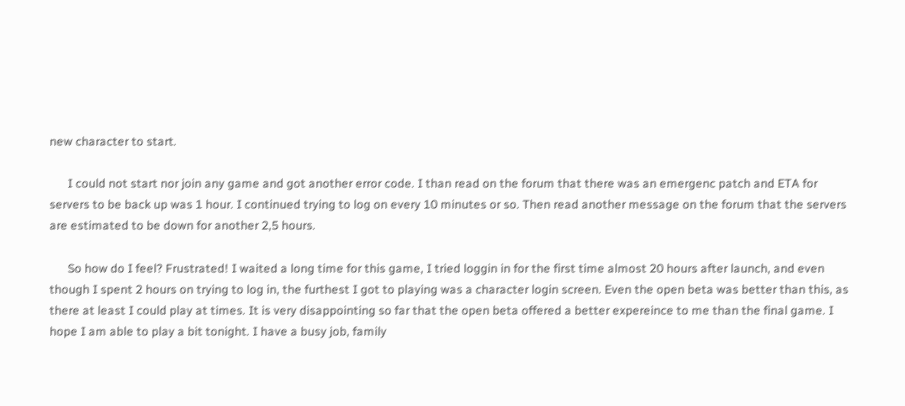new character to start.

      I could not start nor join any game and got another error code. I than read on the forum that there was an emergenc patch and ETA for servers to be back up was 1 hour. I continued trying to log on every 10 minutes or so. Then read another message on the forum that the servers are estimated to be down for another 2,5 hours.

      So how do I feel? Frustrated! I waited a long time for this game, I tried loggin in for the first time almost 20 hours after launch, and even though I spent 2 hours on trying to log in, the furthest I got to playing was a character login screen. Even the open beta was better than this, as there at least I could play at times. It is very disappointing so far that the open beta offered a better expereince to me than the final game. I hope I am able to play a bit tonight. I have a busy job, family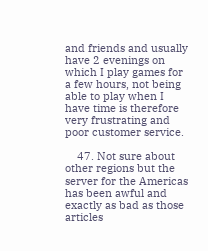and friends and usually have 2 evenings on which I play games for a few hours, not being able to play when I have time is therefore very frustrating and poor customer service.

    47. Not sure about other regions but the server for the Americas has been awful and exactly as bad as those articles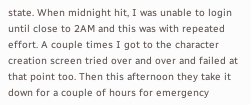state. When midnight hit, I was unable to login until close to 2AM and this was with repeated effort. A couple times I got to the character creation screen tried over and over and failed at that point too. Then this afternoon they take it down for a couple of hours for emergency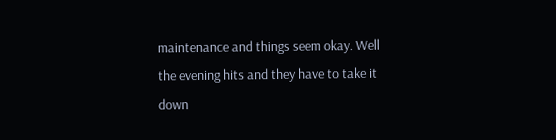maintenance and things seem okay. Well the evening hits and they have to take it down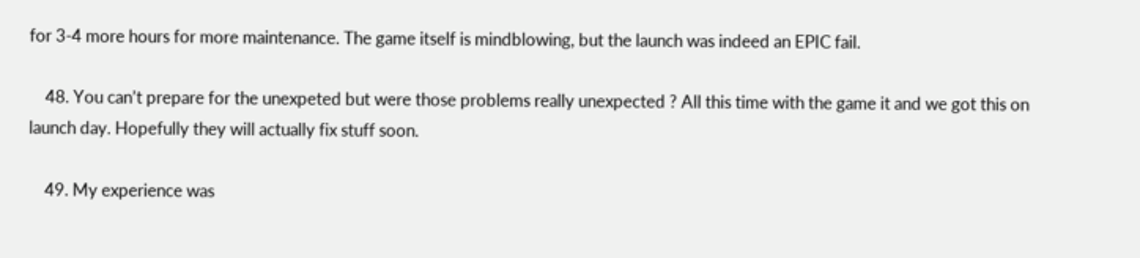for 3-4 more hours for more maintenance. The game itself is mindblowing, but the launch was indeed an EPIC fail.

    48. You can’t prepare for the unexpeted but were those problems really unexpected ? All this time with the game it and we got this on launch day. Hopefully they will actually fix stuff soon.

    49. My experience was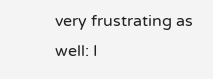very frustrating as well: I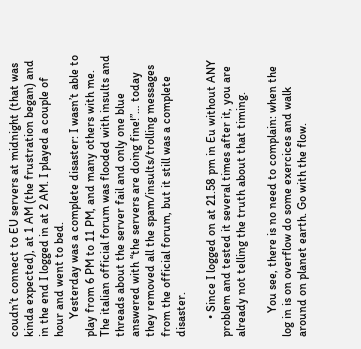coudn’t connect to EU servers at midnight (that was kinda expected), at 1 AM (the frustration began) and in the end I logged in at 2 AM. I played a couple of hour and went to bed.
      Yesterday was a complete disaster: I wasn’t able to play from 6 PM to 11 PM, and many others with me. The italian official forum was flooded with insults and threads about the server fail and only one blue answered with “the servers are doing fine!”… today they removed all the spam/insults/trolling messages from the official forum, but it still was a complete disaster.

      • Since I logged on at 21.58 pm in Eu without ANY problem and tested it several times after it, you are already not telling the truth about that timing.

        You see, there is no need to complain: when the log in is on overflow do some exercices and walk around on planet earth. Go with the flow.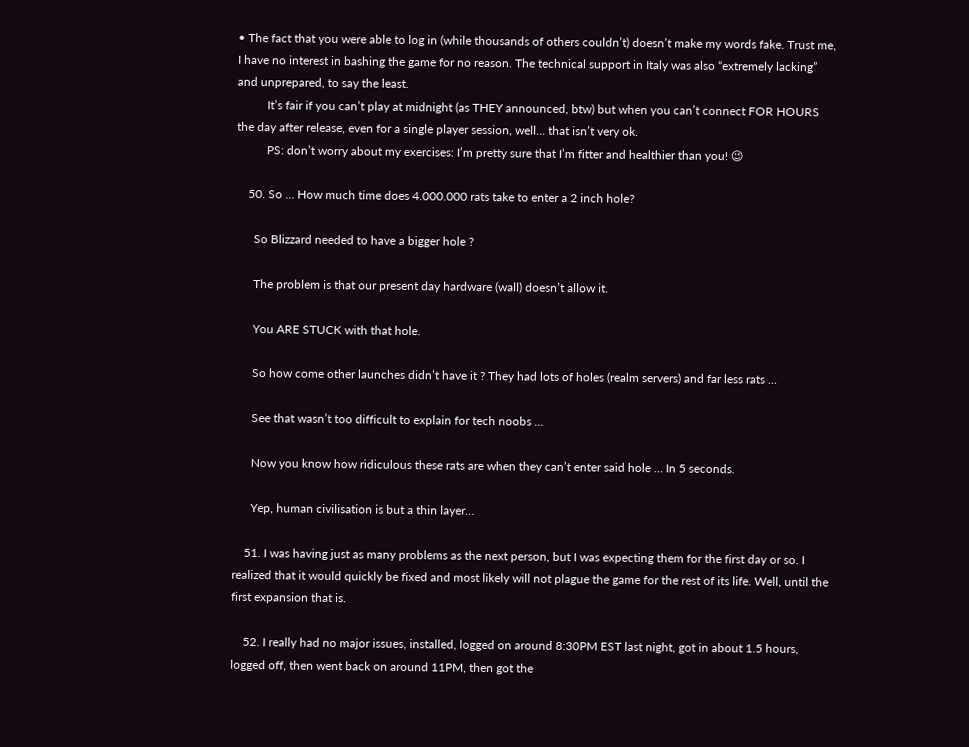• The fact that you were able to log in (while thousands of others couldn’t) doesn’t make my words fake. Trust me, I have no interest in bashing the game for no reason. The technical support in Italy was also “extremely lacking” and unprepared, to say the least.
          It’s fair if you can’t play at midnight (as THEY announced, btw) but when you can’t connect FOR HOURS the day after release, even for a single player session, well… that isn’t very ok.
          PS: don’t worry about my exercises: I’m pretty sure that I’m fitter and healthier than you! 😉

    50. So … How much time does 4.000.000 rats take to enter a 2 inch hole?

      So Blizzard needed to have a bigger hole ?

      The problem is that our present day hardware (wall) doesn’t allow it.

      You ARE STUCK with that hole.

      So how come other launches didn’t have it ? They had lots of holes (realm servers) and far less rats …

      See that wasn’t too difficult to explain for tech noobs …

      Now you know how ridiculous these rats are when they can’t enter said hole … In 5 seconds.

      Yep, human civilisation is but a thin layer…

    51. I was having just as many problems as the next person, but I was expecting them for the first day or so. I realized that it would quickly be fixed and most likely will not plague the game for the rest of its life. Well, until the first expansion that is.

    52. I really had no major issues, installed, logged on around 8:30PM EST last night, got in about 1.5 hours, logged off, then went back on around 11PM, then got the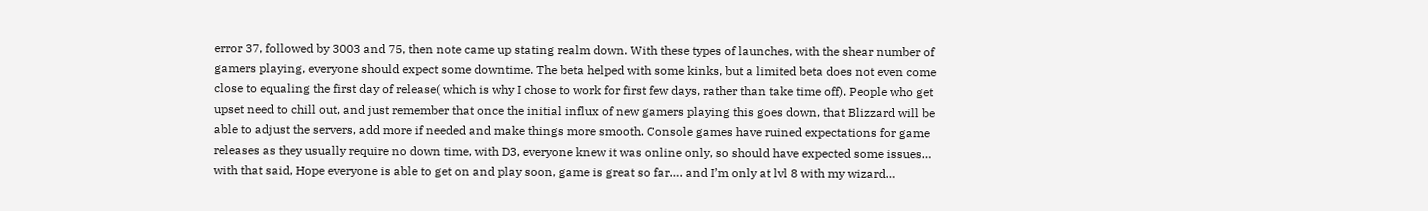error 37, followed by 3003 and 75, then note came up stating realm down. With these types of launches, with the shear number of gamers playing, everyone should expect some downtime. The beta helped with some kinks, but a limited beta does not even come close to equaling the first day of release( which is why I chose to work for first few days, rather than take time off). People who get upset need to chill out, and just remember that once the initial influx of new gamers playing this goes down, that Blizzard will be able to adjust the servers, add more if needed and make things more smooth. Console games have ruined expectations for game releases as they usually require no down time, with D3, everyone knew it was online only, so should have expected some issues… with that said, Hope everyone is able to get on and play soon, game is great so far…. and I’m only at lvl 8 with my wizard…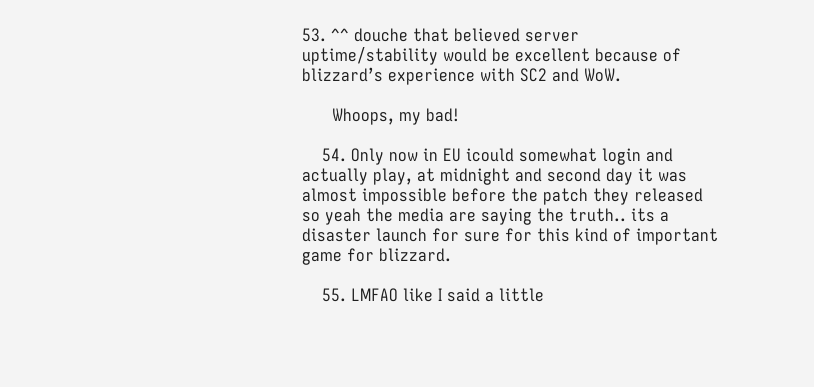53. ^^ douche that believed server uptime/stability would be excellent because of blizzard’s experience with SC2 and WoW.

      Whoops, my bad!

    54. Only now in EU icould somewhat login and actually play, at midnight and second day it was almost impossible before the patch they released so yeah the media are saying the truth.. its a disaster launch for sure for this kind of important game for blizzard.

    55. LMFAO like I said a little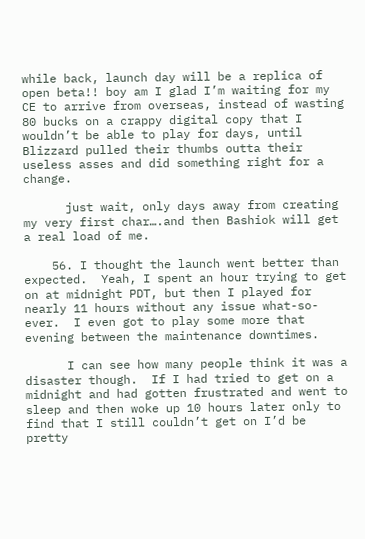while back, launch day will be a replica of open beta!! boy am I glad I’m waiting for my CE to arrive from overseas, instead of wasting 80 bucks on a crappy digital copy that I wouldn’t be able to play for days, until Blizzard pulled their thumbs outta their useless asses and did something right for a change.

      just wait, only days away from creating my very first char….and then Bashiok will get a real load of me.

    56. I thought the launch went better than expected.  Yeah, I spent an hour trying to get on at midnight PDT, but then I played for nearly 11 hours without any issue what-so-ever.  I even got to play some more that evening between the maintenance downtimes.

      I can see how many people think it was a disaster though.  If I had tried to get on a midnight and had gotten frustrated and went to sleep and then woke up 10 hours later only to find that I still couldn’t get on I’d be pretty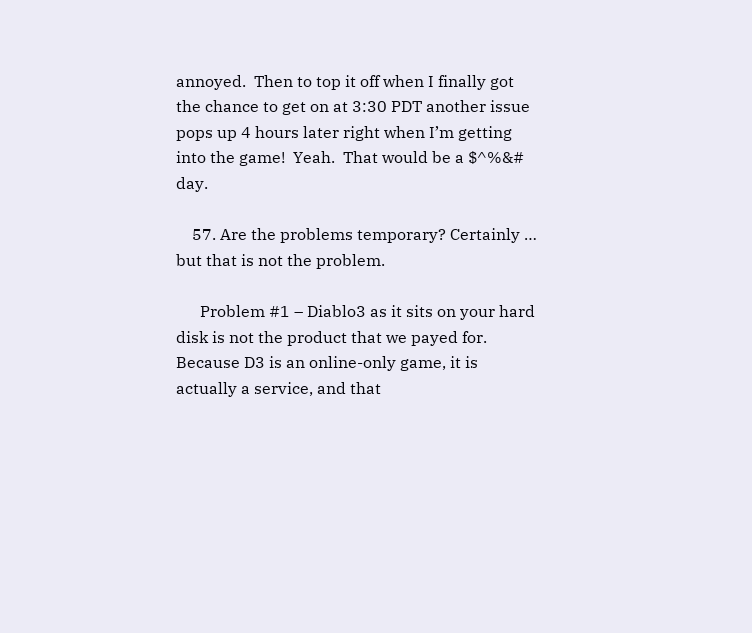annoyed.  Then to top it off when I finally got the chance to get on at 3:30 PDT another issue pops up 4 hours later right when I’m getting into the game!  Yeah.  That would be a $^%&# day.

    57. Are the problems temporary? Certainly … but that is not the problem.

      Problem #1 – Diablo3 as it sits on your hard disk is not the product that we payed for.  Because D3 is an online-only game, it is actually a service, and that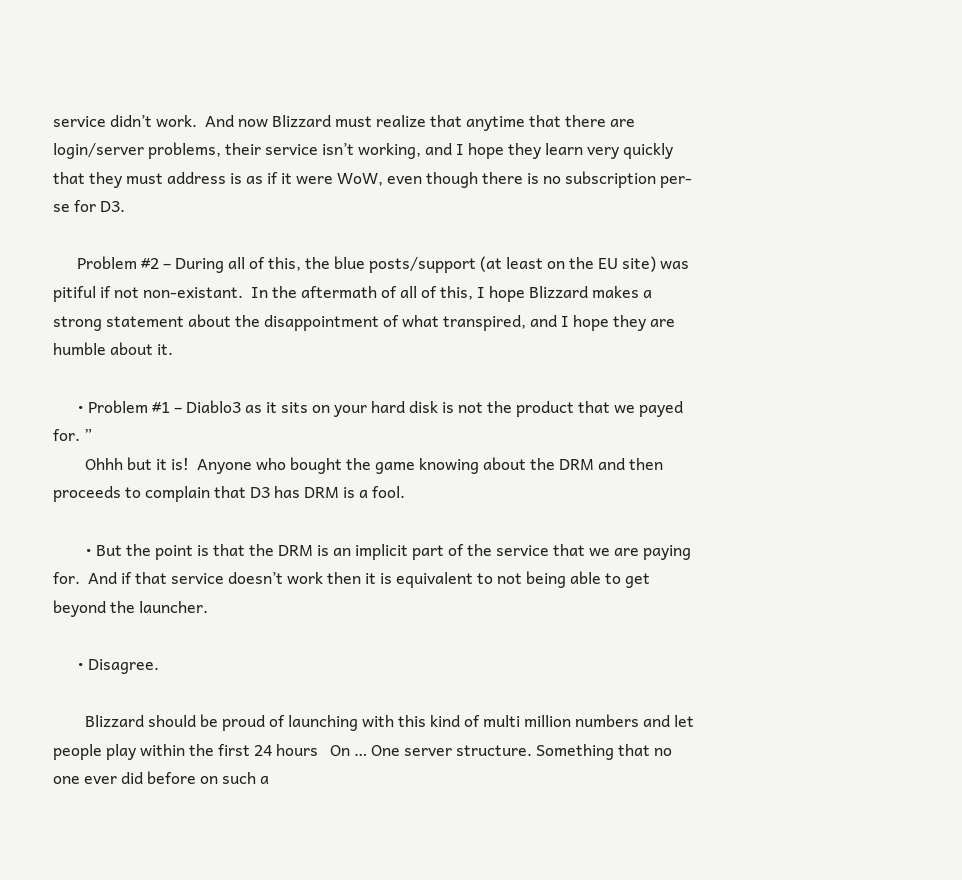service didn’t work.  And now Blizzard must realize that anytime that there are login/server problems, their service isn’t working, and I hope they learn very quickly that they must address is as if it were WoW, even though there is no subscription per-se for D3.

      Problem #2 – During all of this, the blue posts/support (at least on the EU site) was pitiful if not non-existant.  In the aftermath of all of this, I hope Blizzard makes a strong statement about the disappointment of what transpired, and I hope they are humble about it.

      • Problem #1 – Diablo3 as it sits on your hard disk is not the product that we payed for. ”
        Ohhh but it is!  Anyone who bought the game knowing about the DRM and then proceeds to complain that D3 has DRM is a fool.

        • But the point is that the DRM is an implicit part of the service that we are paying for.  And if that service doesn’t work then it is equivalent to not being able to get beyond the launcher.

      • Disagree.

        Blizzard should be proud of launching with this kind of multi million numbers and let people play within the first 24 hours   On … One server structure. Something that no one ever did before on such a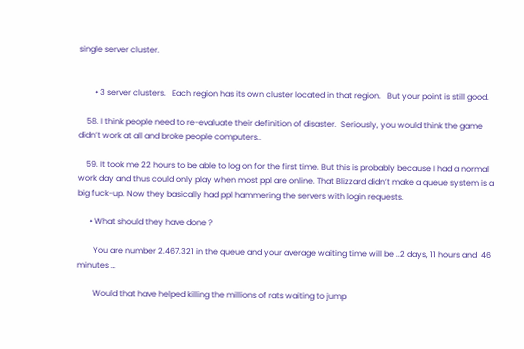single server cluster.


        • 3 server clusters.   Each region has its own cluster located in that region.   But your point is still good.

    58. I think people need to re-evaluate their definition of disaster.  Seriously, you would think the game didn’t work at all and broke people computers..

    59. It took me 22 hours to be able to log on for the first time. But this is probably because I had a normal work day and thus could only play when most ppl are online. That Blizzard didn’t make a queue system is a big fuck-up. Now they basically had ppl hammering the servers with login requests.

      • What should they have done ?

        You are number 2.467.321 in the queue and your average waiting time will be ..2 days, 11 hours and  46 minutes …

        Would that have helped killing the millions of rats waiting to jump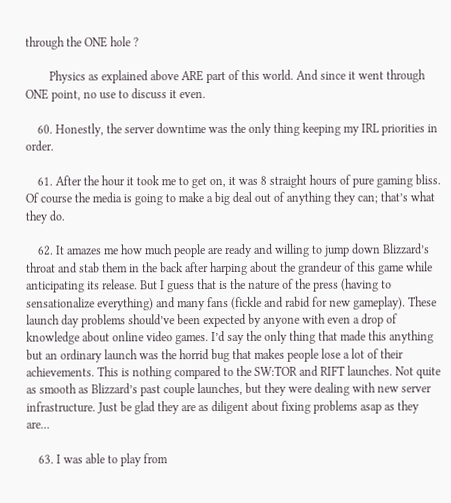through the ONE hole ?

        Physics as explained above ARE part of this world. And since it went through ONE point, no use to discuss it even.

    60. Honestly, the server downtime was the only thing keeping my IRL priorities in order.

    61. After the hour it took me to get on, it was 8 straight hours of pure gaming bliss. Of course the media is going to make a big deal out of anything they can; that’s what they do.

    62. It amazes me how much people are ready and willing to jump down Blizzard’s throat and stab them in the back after harping about the grandeur of this game while anticipating its release. But I guess that is the nature of the press (having to sensationalize everything) and many fans (fickle and rabid for new gameplay). These launch day problems should’ve been expected by anyone with even a drop of knowledge about online video games. I’d say the only thing that made this anything but an ordinary launch was the horrid bug that makes people lose a lot of their achievements. This is nothing compared to the SW:TOR and RIFT launches. Not quite as smooth as Blizzard’s past couple launches, but they were dealing with new server infrastructure. Just be glad they are as diligent about fixing problems asap as they are…

    63. I was able to play from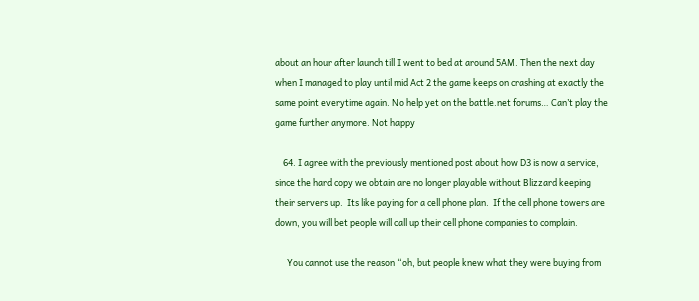about an hour after launch till I went to bed at around 5AM. Then the next day when I managed to play until mid Act 2 the game keeps on crashing at exactly the same point everytime again. No help yet on the battle.net forums… Can’t play the game further anymore. Not happy

    64. I agree with the previously mentioned post about how D3 is now a service, since the hard copy we obtain are no longer playable without Blizzard keeping their servers up.  Its like paying for a cell phone plan.  If the cell phone towers are down, you will bet people will call up their cell phone companies to complain.

      You cannot use the reason “oh, but people knew what they were buying from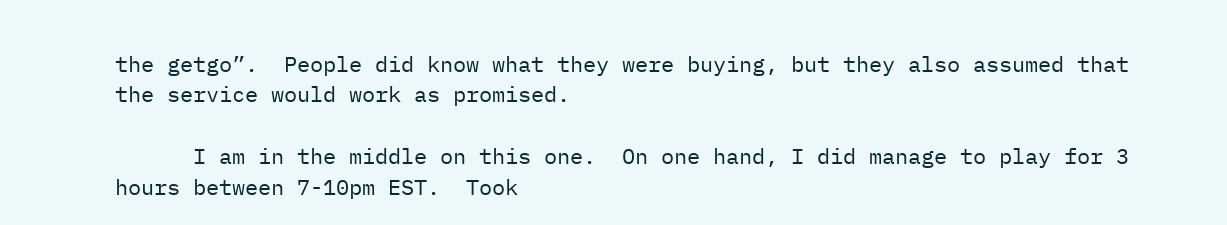the getgo”.  People did know what they were buying, but they also assumed that the service would work as promised.

      I am in the middle on this one.  On one hand, I did manage to play for 3 hours between 7-10pm EST.  Took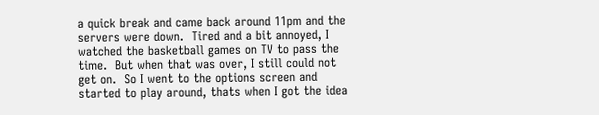a quick break and came back around 11pm and the servers were down.  Tired and a bit annoyed, I watched the basketball games on TV to pass the time.  But when that was over, I still could not get on.  So I went to the options screen and started to play around, thats when I got the idea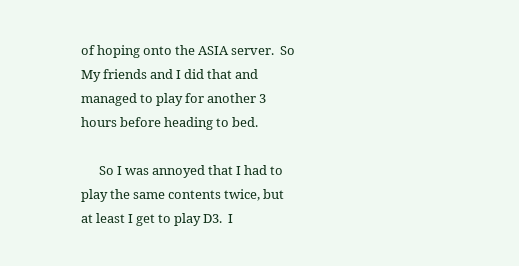of hoping onto the ASIA server.  So My friends and I did that and managed to play for another 3 hours before heading to bed.

      So I was annoyed that I had to play the same contents twice, but at least I get to play D3.  I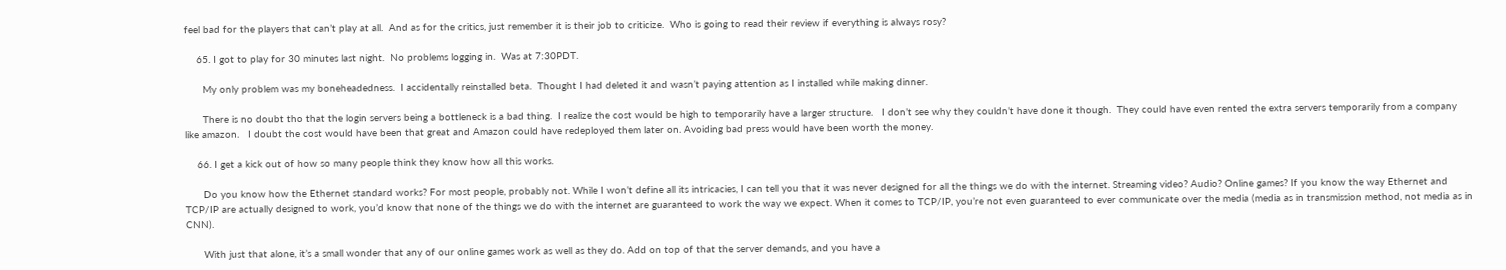feel bad for the players that can’t play at all.  And as for the critics, just remember it is their job to criticize.  Who is going to read their review if everything is always rosy?

    65. I got to play for 30 minutes last night.  No problems logging in.  Was at 7:30PDT.

      My only problem was my boneheadedness.  I accidentally reinstalled beta.  Thought I had deleted it and wasn’t paying attention as I installed while making dinner.

      There is no doubt tho that the login servers being a bottleneck is a bad thing.  I realize the cost would be high to temporarily have a larger structure.   I don’t see why they couldn’t have done it though.  They could have even rented the extra servers temporarily from a company like amazon.   I doubt the cost would have been that great and Amazon could have redeployed them later on. Avoiding bad press would have been worth the money.

    66. I get a kick out of how so many people think they know how all this works.

      Do you know how the Ethernet standard works? For most people, probably not. While I won’t define all its intricacies, I can tell you that it was never designed for all the things we do with the internet. Streaming video? Audio? Online games? If you know the way Ethernet and TCP/IP are actually designed to work, you’d know that none of the things we do with the internet are guaranteed to work the way we expect. When it comes to TCP/IP, you’re not even guaranteed to ever communicate over the media (media as in transmission method, not media as in CNN).

      With just that alone, it’s a small wonder that any of our online games work as well as they do. Add on top of that the server demands, and you have a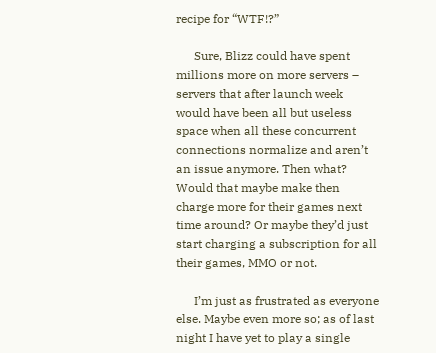recipe for “WTF!?”

      Sure, Blizz could have spent millions more on more servers – servers that after launch week would have been all but useless space when all these concurrent connections normalize and aren’t an issue anymore. Then what? Would that maybe make then charge more for their games next time around? Or maybe they’d just start charging a subscription for all their games, MMO or not.

      I’m just as frustrated as everyone else. Maybe even more so; as of last night I have yet to play a single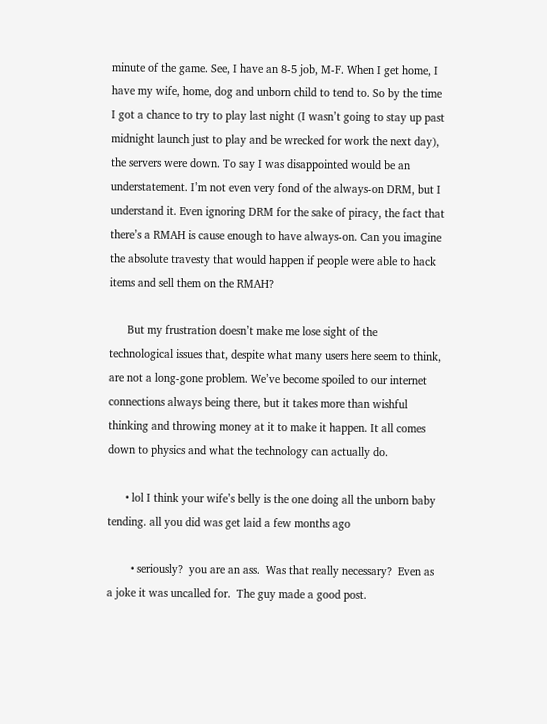minute of the game. See, I have an 8-5 job, M-F. When I get home, I have my wife, home, dog and unborn child to tend to. So by the time I got a chance to try to play last night (I wasn’t going to stay up past midnight launch just to play and be wrecked for work the next day), the servers were down. To say I was disappointed would be an understatement. I’m not even very fond of the always-on DRM, but I understand it. Even ignoring DRM for the sake of piracy, the fact that there’s a RMAH is cause enough to have always-on. Can you imagine the absolute travesty that would happen if people were able to hack items and sell them on the RMAH?

      But my frustration doesn’t make me lose sight of the technological issues that, despite what many users here seem to think, are not a long-gone problem. We’ve become spoiled to our internet connections always being there, but it takes more than wishful thinking and throwing money at it to make it happen. It all comes down to physics and what the technology can actually do.

      • lol I think your wife’s belly is the one doing all the unborn baby tending. all you did was get laid a few months ago

        • seriously?  you are an ass.  Was that really necessary?  Even as a joke it was uncalled for.  The guy made a good post.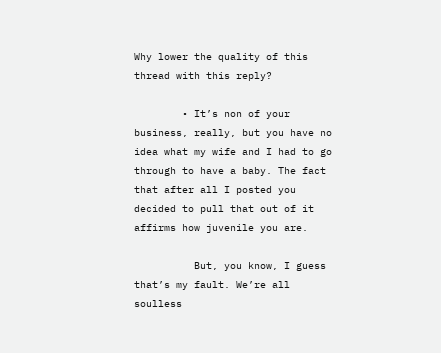Why lower the quality of this thread with this reply?

        • It’s non of your business, really, but you have no idea what my wife and I had to go through to have a baby. The fact that after all I posted you decided to pull that out of it affirms how juvenile you are.

          But, you know, I guess that’s my fault. We’re all soulless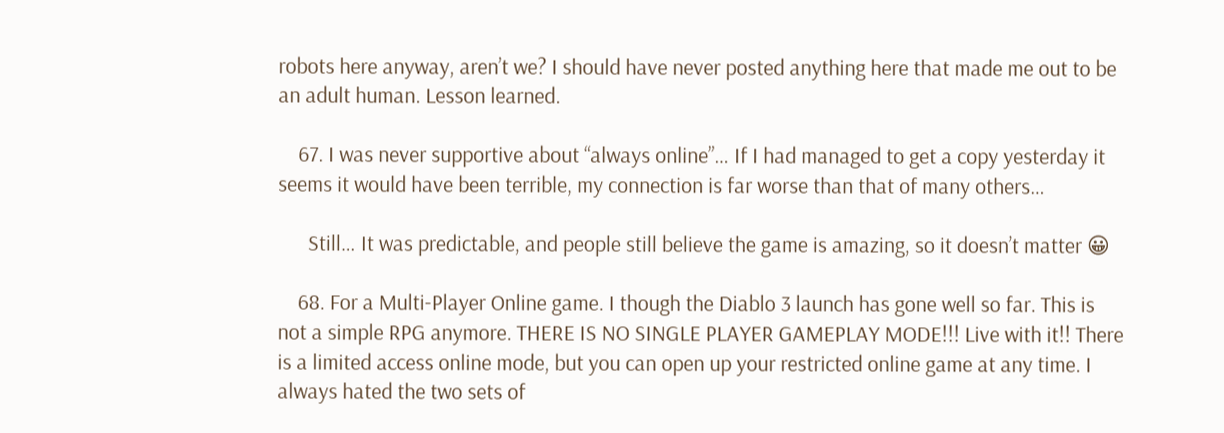robots here anyway, aren’t we? I should have never posted anything here that made me out to be an adult human. Lesson learned.

    67. I was never supportive about “always online”… If I had managed to get a copy yesterday it seems it would have been terrible, my connection is far worse than that of many others…

      Still… It was predictable, and people still believe the game is amazing, so it doesn’t matter 😀

    68. For a Multi-Player Online game. I though the Diablo 3 launch has gone well so far. This is not a simple RPG anymore. THERE IS NO SINGLE PLAYER GAMEPLAY MODE!!! Live with it!! There is a limited access online mode, but you can open up your restricted online game at any time. I always hated the two sets of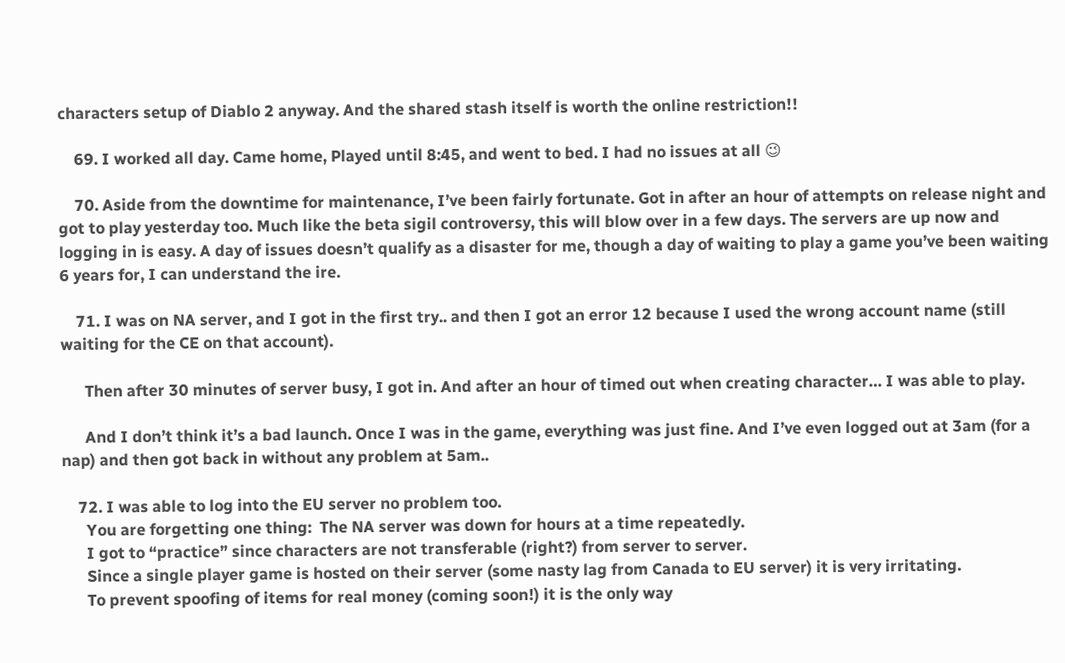characters setup of Diablo 2 anyway. And the shared stash itself is worth the online restriction!!

    69. I worked all day. Came home, Played until 8:45, and went to bed. I had no issues at all 😉

    70. Aside from the downtime for maintenance, I’ve been fairly fortunate. Got in after an hour of attempts on release night and got to play yesterday too. Much like the beta sigil controversy, this will blow over in a few days. The servers are up now and logging in is easy. A day of issues doesn’t qualify as a disaster for me, though a day of waiting to play a game you’ve been waiting 6 years for, I can understand the ire.

    71. I was on NA server, and I got in the first try.. and then I got an error 12 because I used the wrong account name (still waiting for the CE on that account).

      Then after 30 minutes of server busy, I got in. And after an hour of timed out when creating character… I was able to play.

      And I don’t think it’s a bad launch. Once I was in the game, everything was just fine. And I’ve even logged out at 3am (for a nap) and then got back in without any problem at 5am..

    72. I was able to log into the EU server no problem too.
      You are forgetting one thing:  The NA server was down for hours at a time repeatedly.
      I got to “practice” since characters are not transferable (right?) from server to server.
      Since a single player game is hosted on their server (some nasty lag from Canada to EU server) it is very irritating.
      To prevent spoofing of items for real money (coming soon!) it is the only way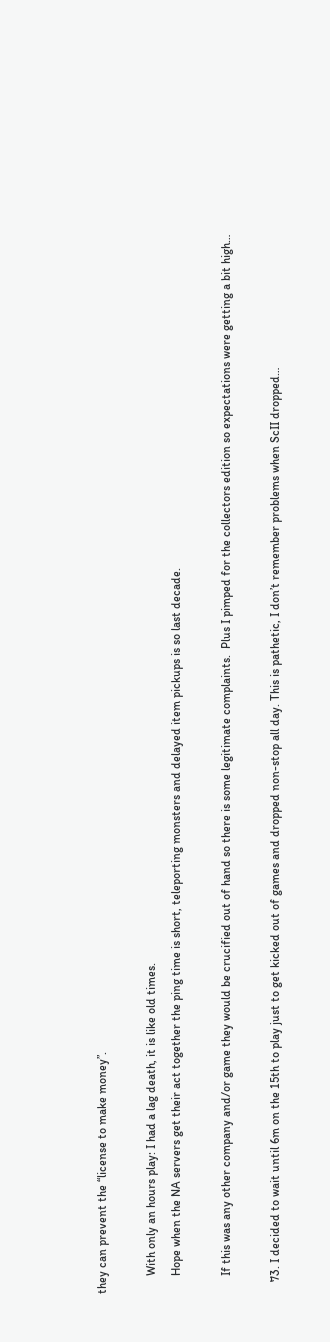they can prevent the “license to make money”.

      With only an hours play: I had a lag death, it is like old times.
      Hope when the NA servers get their act together the ping time is short, teleporting monsters and delayed item pickups is so last decade.

      If this was any other company and/or game they would be crucified out of hand so there is some legitimate complaints.  Plus I pimped for the collectors edition so expectations were getting a bit high…

    73. I decided to wait until 6m on the 15th to play just to get kicked out of games and dropped non-stop all day. This is pathetic, I don’t remember problems when ScII dropped…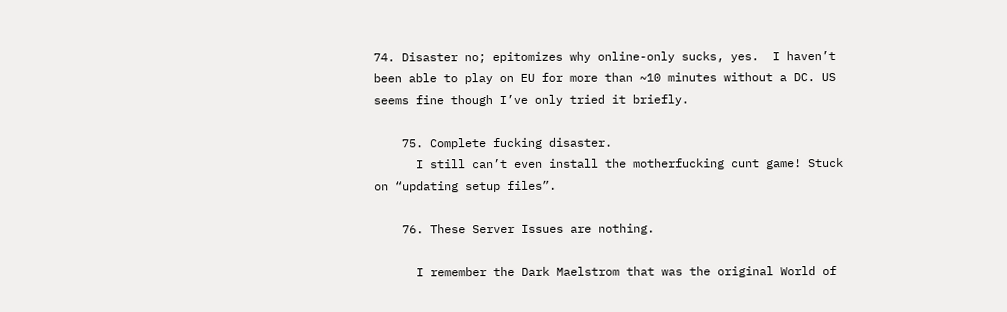74. Disaster no; epitomizes why online-only sucks, yes.  I haven’t been able to play on EU for more than ~10 minutes without a DC. US seems fine though I’ve only tried it briefly.

    75. Complete fucking disaster.
      I still can’t even install the motherfucking cunt game! Stuck on “updating setup files”.

    76. These Server Issues are nothing.

      I remember the Dark Maelstrom that was the original World of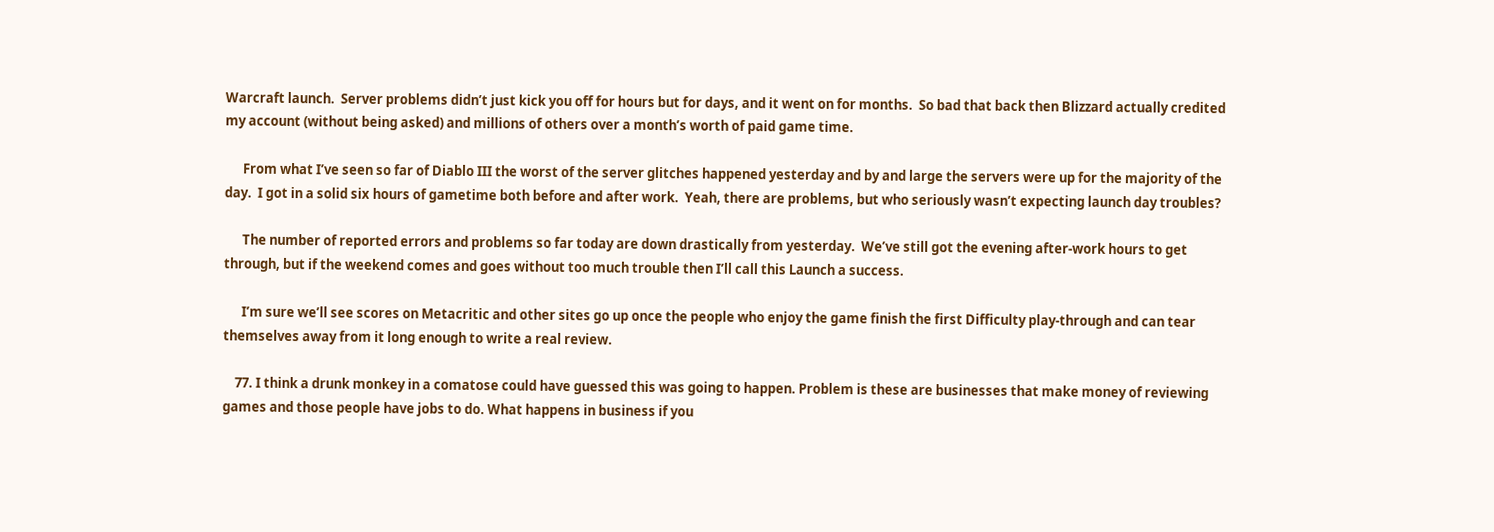Warcraft launch.  Server problems didn’t just kick you off for hours but for days, and it went on for months.  So bad that back then Blizzard actually credited my account (without being asked) and millions of others over a month’s worth of paid game time.

      From what I’ve seen so far of Diablo III the worst of the server glitches happened yesterday and by and large the servers were up for the majority of the day.  I got in a solid six hours of gametime both before and after work.  Yeah, there are problems, but who seriously wasn’t expecting launch day troubles?

      The number of reported errors and problems so far today are down drastically from yesterday.  We’ve still got the evening after-work hours to get through, but if the weekend comes and goes without too much trouble then I’ll call this Launch a success.

      I’m sure we’ll see scores on Metacritic and other sites go up once the people who enjoy the game finish the first Difficulty play-through and can tear themselves away from it long enough to write a real review.

    77. I think a drunk monkey in a comatose could have guessed this was going to happen. Problem is these are businesses that make money of reviewing games and those people have jobs to do. What happens in business if you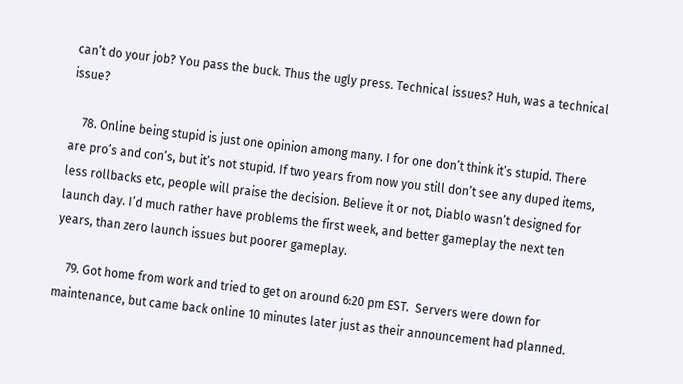can’t do your job? You pass the buck. Thus the ugly press. Technical issues? Huh, was a technical issue?

    78. Online being stupid is just one opinion among many. I for one don’t think it’s stupid. There are pro’s and con’s, but it’s not stupid. If two years from now you still don’t see any duped items, less rollbacks etc, people will praise the decision. Believe it or not, Diablo wasn’t designed for launch day. I’d much rather have problems the first week, and better gameplay the next ten years, than zero launch issues but poorer gameplay.

    79. Got home from work and tried to get on around 6:20 pm EST.  Servers were down for maintenance, but came back online 10 minutes later just as their announcement had planned.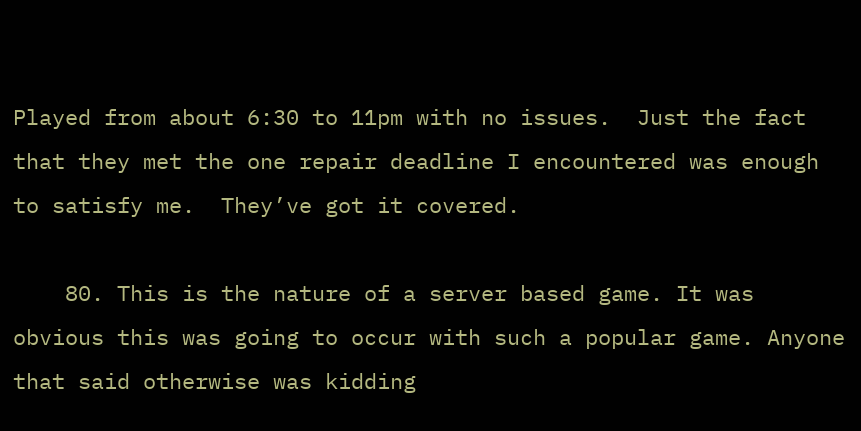Played from about 6:30 to 11pm with no issues.  Just the fact that they met the one repair deadline I encountered was enough to satisfy me.  They’ve got it covered.

    80. This is the nature of a server based game. It was obvious this was going to occur with such a popular game. Anyone that said otherwise was kidding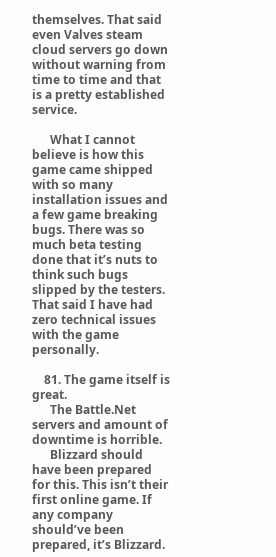themselves. That said even Valves steam cloud servers go down without warning from time to time and that is a pretty established service.

      What I cannot believe is how this game came shipped with so many installation issues and a few game breaking bugs. There was so much beta testing done that it’s nuts to think such bugs slipped by the testers. That said I have had zero technical issues with the game personally.

    81. The game itself is great.
      The Battle.Net servers and amount of downtime is horrible.
      Blizzard should have been prepared for this. This isn’t their first online game. If any company should’ve been prepared, it’s Blizzard.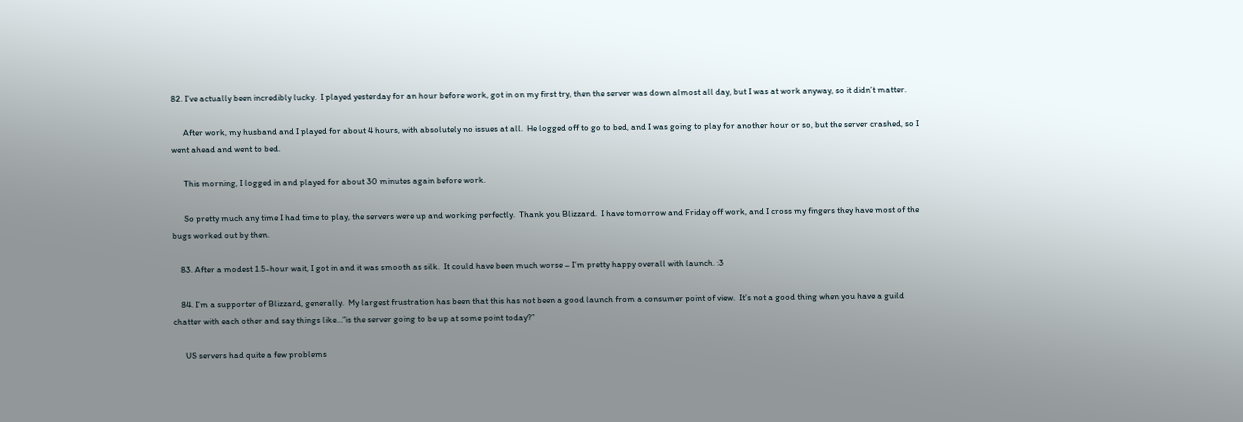82. I’ve actually been incredibly lucky.  I played yesterday for an hour before work, got in on my first try, then the server was down almost all day, but I was at work anyway, so it didn’t matter.

      After work, my husband and I played for about 4 hours, with absolutely no issues at all.  He logged off to go to bed, and I was going to play for another hour or so, but the server crashed, so I went ahead and went to bed.

      This morning, I logged in and played for about 30 minutes again before work.

      So pretty much any time I had time to play, the servers were up and working perfectly.  Thank you Blizzard.  I have tomorrow and Friday off work, and I cross my fingers they have most of the bugs worked out by then.

    83. After a modest 1.5-hour wait, I got in and it was smooth as silk.  It could have been much worse – I’m pretty happy overall with launch. :3

    84. I’m a supporter of Blizzard, generally.  My largest frustration has been that this has not been a good launch from a consumer point of view.  It’s not a good thing when you have a guild chatter with each other and say things like…”is the server going to be up at some point today?”

      US servers had quite a few problems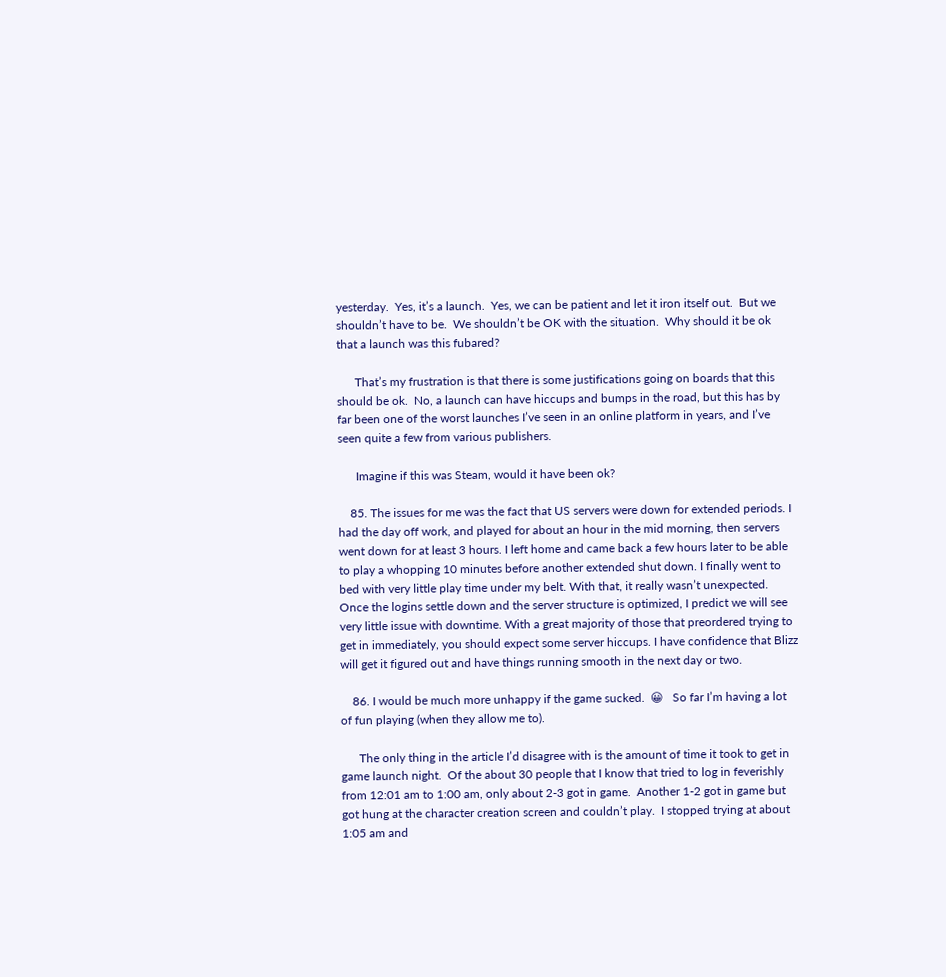yesterday.  Yes, it’s a launch.  Yes, we can be patient and let it iron itself out.  But we shouldn’t have to be.  We shouldn’t be OK with the situation.  Why should it be ok that a launch was this fubared?

      That’s my frustration is that there is some justifications going on boards that this should be ok.  No, a launch can have hiccups and bumps in the road, but this has by far been one of the worst launches I’ve seen in an online platform in years, and I’ve seen quite a few from various publishers.

      Imagine if this was Steam, would it have been ok?

    85. The issues for me was the fact that US servers were down for extended periods. I had the day off work, and played for about an hour in the mid morning, then servers went down for at least 3 hours. I left home and came back a few hours later to be able to play a whopping 10 minutes before another extended shut down. I finally went to bed with very little play time under my belt. With that, it really wasn’t unexpected. Once the logins settle down and the server structure is optimized, I predict we will see very little issue with downtime. With a great majority of those that preordered trying to get in immediately, you should expect some server hiccups. I have confidence that Blizz will get it figured out and have things running smooth in the next day or two.

    86. I would be much more unhappy if the game sucked.  😀   So far I’m having a lot of fun playing (when they allow me to).

      The only thing in the article I’d disagree with is the amount of time it took to get in game launch night.  Of the about 30 people that I know that tried to log in feverishly from 12:01 am to 1:00 am, only about 2-3 got in game.  Another 1-2 got in game but got hung at the character creation screen and couldn’t play.  I stopped trying at about 1:05 am and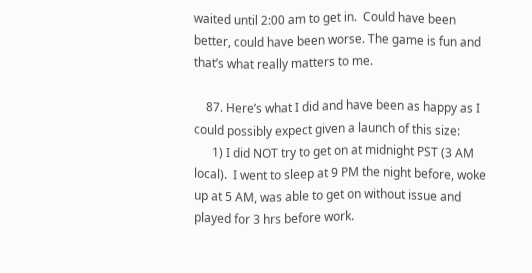waited until 2:00 am to get in.  Could have been better, could have been worse. The game is fun and that’s what really matters to me.

    87. Here’s what I did and have been as happy as I could possibly expect given a launch of this size:
      1) I did NOT try to get on at midnight PST (3 AM local).  I went to sleep at 9 PM the night before, woke up at 5 AM, was able to get on without issue and played for 3 hrs before work.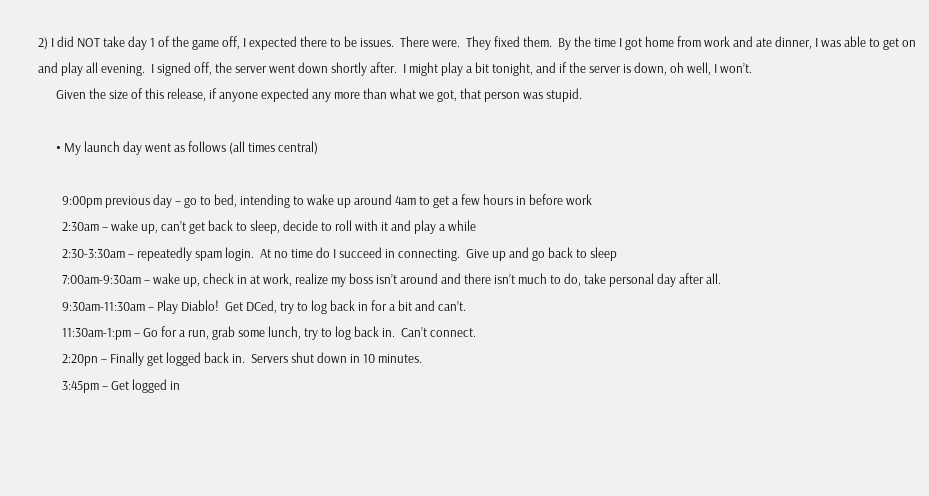2) I did NOT take day 1 of the game off, I expected there to be issues.  There were.  They fixed them.  By the time I got home from work and ate dinner, I was able to get on and play all evening.  I signed off, the server went down shortly after.  I might play a bit tonight, and if the server is down, oh well, I won’t.
      Given the size of this release, if anyone expected any more than what we got, that person was stupid.

      • My launch day went as follows (all times central)

        9:00pm previous day – go to bed, intending to wake up around 4am to get a few hours in before work
        2:30am – wake up, can’t get back to sleep, decide to roll with it and play a while
        2:30-3:30am – repeatedly spam login.  At no time do I succeed in connecting.  Give up and go back to sleep
        7:00am-9:30am – wake up, check in at work, realize my boss isn’t around and there isn’t much to do, take personal day after all.
        9:30am-11:30am – Play Diablo!  Get DCed, try to log back in for a bit and can’t.
        11:30am-1:pm – Go for a run, grab some lunch, try to log back in.  Can’t connect.
        2:20pn – Finally get logged back in.  Servers shut down in 10 minutes.
        3:45pm – Get logged in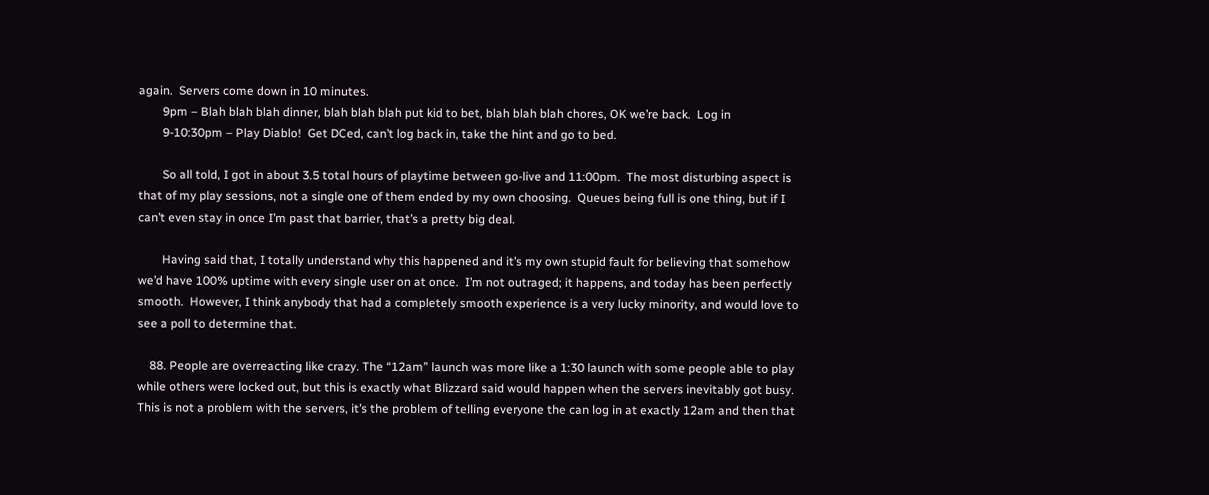again.  Servers come down in 10 minutes.
        9pm – Blah blah blah dinner, blah blah blah put kid to bet, blah blah blah chores, OK we’re back.  Log in
        9-10:30pm – Play Diablo!  Get DCed, can’t log back in, take the hint and go to bed.

        So all told, I got in about 3.5 total hours of playtime between go-live and 11:00pm.  The most disturbing aspect is that of my play sessions, not a single one of them ended by my own choosing.  Queues being full is one thing, but if I can’t even stay in once I’m past that barrier, that’s a pretty big deal.

        Having said that, I totally understand why this happened and it’s my own stupid fault for believing that somehow we’d have 100% uptime with every single user on at once.  I’m not outraged; it happens, and today has been perfectly smooth.  However, I think anybody that had a completely smooth experience is a very lucky minority, and would love to see a poll to determine that.

    88. People are overreacting like crazy. The “12am” launch was more like a 1:30 launch with some people able to play while others were locked out, but this is exactly what Blizzard said would happen when the servers inevitably got busy. This is not a problem with the servers, it’s the problem of telling everyone the can log in at exactly 12am and then that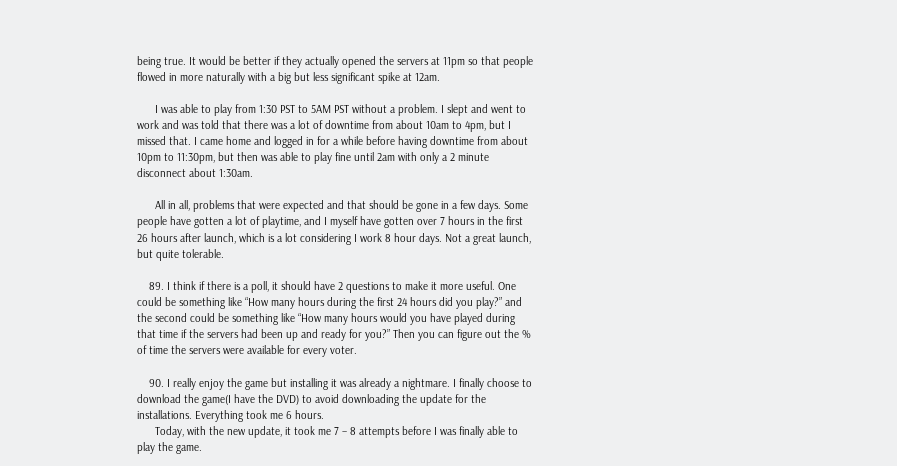being true. It would be better if they actually opened the servers at 11pm so that people flowed in more naturally with a big but less significant spike at 12am.

      I was able to play from 1:30 PST to 5AM PST without a problem. I slept and went to work and was told that there was a lot of downtime from about 10am to 4pm, but I missed that. I came home and logged in for a while before having downtime from about 10pm to 11:30pm, but then was able to play fine until 2am with only a 2 minute disconnect about 1:30am.

      All in all, problems that were expected and that should be gone in a few days. Some people have gotten a lot of playtime, and I myself have gotten over 7 hours in the first 26 hours after launch, which is a lot considering I work 8 hour days. Not a great launch, but quite tolerable.

    89. I think if there is a poll, it should have 2 questions to make it more useful. One could be something like “How many hours during the first 24 hours did you play?” and the second could be something like “How many hours would you have played during that time if the servers had been up and ready for you?” Then you can figure out the % of time the servers were available for every voter.

    90. I really enjoy the game but installing it was already a nightmare. I finally choose to download the game(I have the DVD) to avoid downloading the update for the installations. Everything took me 6 hours.
      Today, with the new update, it took me 7 – 8 attempts before I was finally able to play the game.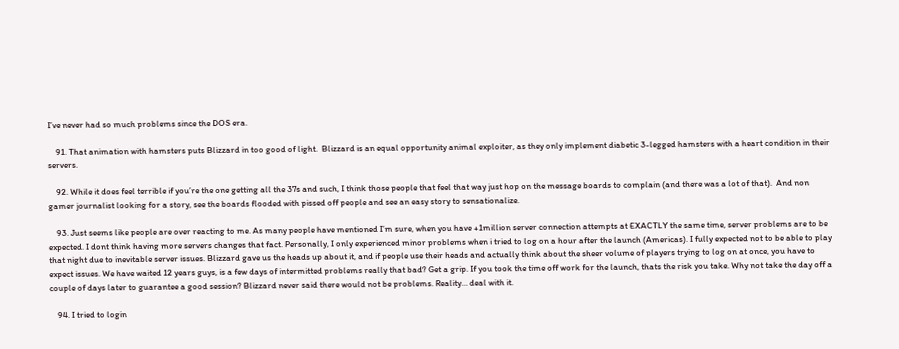I’ve never had so much problems since the DOS era.

    91. That animation with hamsters puts Blizzard in too good of light.  Blizzard is an equal opportunity animal exploiter, as they only implement diabetic 3-legged hamsters with a heart condition in their servers.

    92. While it does feel terrible if you’re the one getting all the 37s and such, I think those people that feel that way just hop on the message boards to complain (and there was a lot of that).  And non gamer journalist looking for a story, see the boards flooded with pissed off people and see an easy story to sensationalize.

    93. Just seems like people are over reacting to me. As many people have mentioned I’m sure, when you have +1million server connection attempts at EXACTLY the same time, server problems are to be expected. I dont think having more servers changes that fact. Personally, I only experienced minor problems when i tried to log on a hour after the launch (Americas). I fully expected not to be able to play that night due to inevitable server issues. Blizzard gave us the heads up about it, and if people use their heads and actually think about the sheer volume of players trying to log on at once, you have to expect issues. We have waited 12 years guys, is a few days of intermitted problems really that bad? Get a grip. If you took the time off work for the launch, thats the risk you take. Why not take the day off a couple of days later to guarantee a good session? Blizzard never said there would not be problems. Reality… deal with it.

    94. I tried to login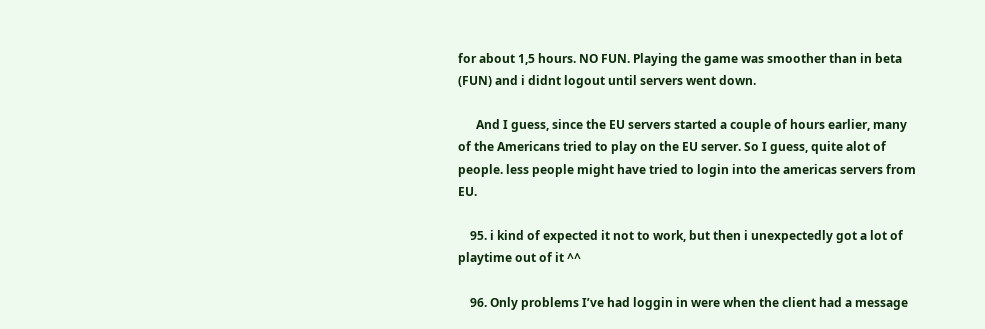for about 1,5 hours. NO FUN. Playing the game was smoother than in beta (FUN) and i didnt logout until servers went down.

      And I guess, since the EU servers started a couple of hours earlier, many of the Americans tried to play on the EU server. So I guess, quite alot of people. less people might have tried to login into the americas servers from EU.

    95. i kind of expected it not to work, but then i unexpectedly got a lot of playtime out of it ^^

    96. Only problems I’ve had loggin in were when the client had a message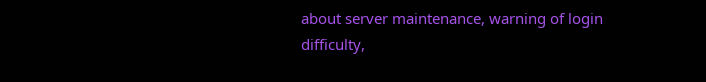about server maintenance, warning of login difficulty,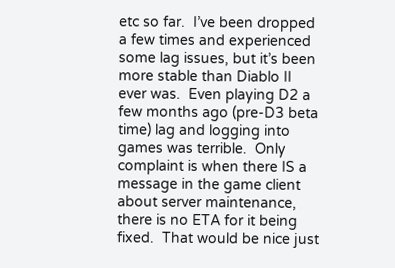etc so far.  I’ve been dropped a few times and experienced some lag issues, but it’s been more stable than Diablo II ever was.  Even playing D2 a few months ago (pre-D3 beta time) lag and logging into games was terrible.  Only complaint is when there IS a message in the game client about server maintenance, there is no ETA for it being fixed.  That would be nice just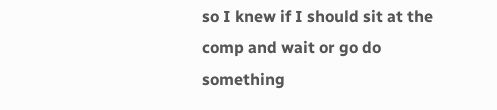so I knew if I should sit at the comp and wait or go do something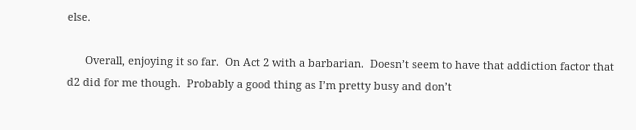else.

      Overall, enjoying it so far.  On Act 2 with a barbarian.  Doesn’t seem to have that addiction factor that d2 did for me though.  Probably a good thing as I’m pretty busy and don’t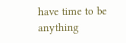have time to be anything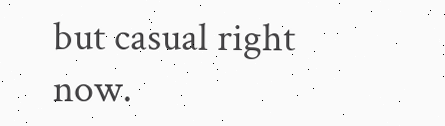but casual right now.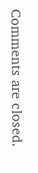Comments are closed.